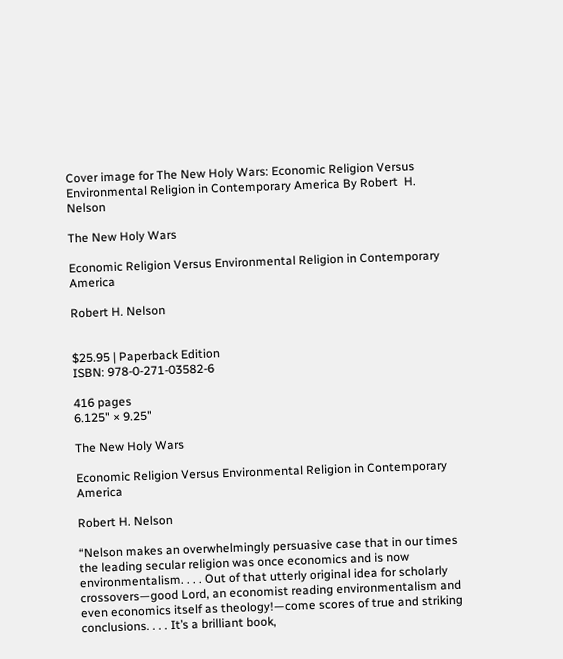Cover image for The New Holy Wars: Economic Religion Versus Environmental Religion in Contemporary America By Robert  H. Nelson

The New Holy Wars

Economic Religion Versus Environmental Religion in Contemporary America

Robert H. Nelson


$25.95 | Paperback Edition
ISBN: 978-0-271-03582-6

416 pages
6.125" × 9.25"

The New Holy Wars

Economic Religion Versus Environmental Religion in Contemporary America

Robert H. Nelson

“Nelson makes an overwhelmingly persuasive case that in our times the leading secular religion was once economics and is now environmentalism. . . . Out of that utterly original idea for scholarly crossovers—good Lord, an economist reading environmentalism and even economics itself as theology!—come scores of true and striking conclusions. . . . It’s a brilliant book,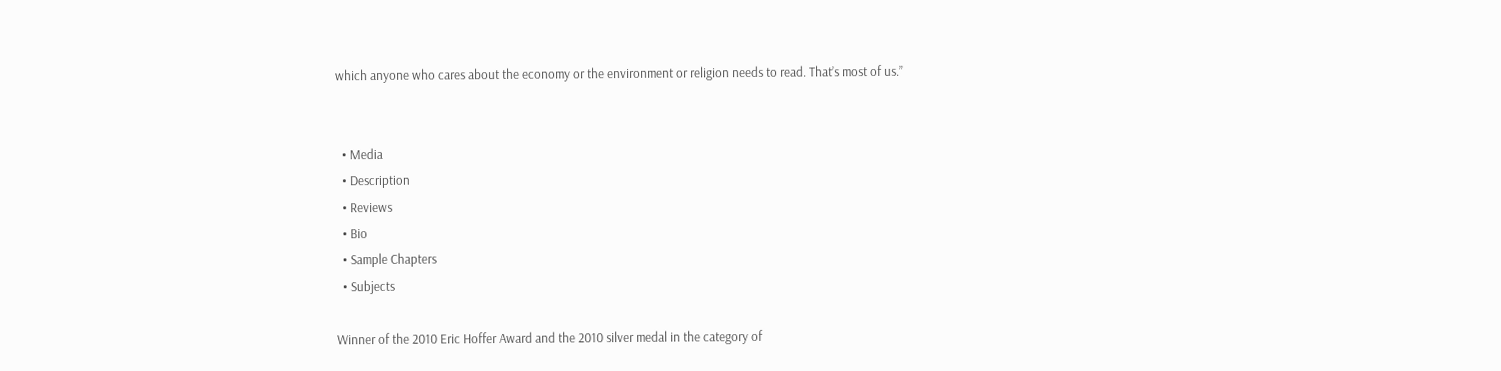which anyone who cares about the economy or the environment or religion needs to read. That’s most of us.”


  • Media
  • Description
  • Reviews
  • Bio
  • Sample Chapters
  • Subjects

Winner of the 2010 Eric Hoffer Award and the 2010 silver medal in the category of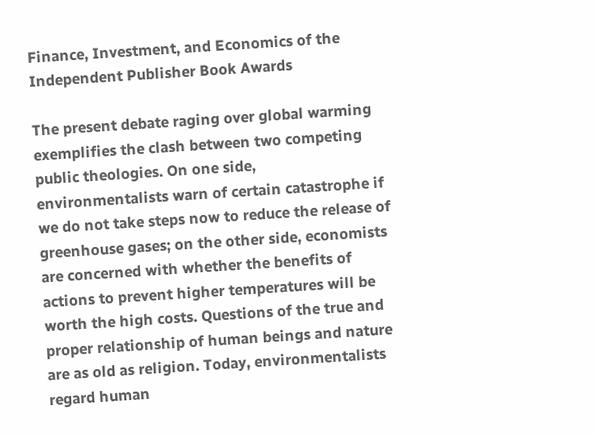Finance, Investment, and Economics of the Independent Publisher Book Awards

The present debate raging over global warming exemplifies the clash between two competing public theologies. On one side, environmentalists warn of certain catastrophe if we do not take steps now to reduce the release of greenhouse gases; on the other side, economists are concerned with whether the benefits of actions to prevent higher temperatures will be worth the high costs. Questions of the true and proper relationship of human beings and nature are as old as religion. Today, environmentalists regard human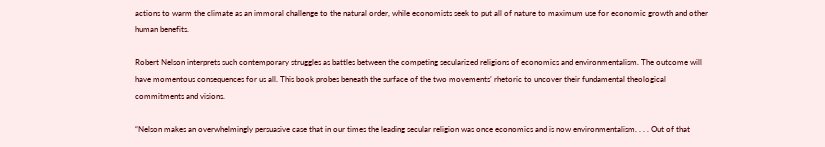actions to warm the climate as an immoral challenge to the natural order, while economists seek to put all of nature to maximum use for economic growth and other human benefits.

Robert Nelson interprets such contemporary struggles as battles between the competing secularized religions of economics and environmentalism. The outcome will have momentous consequences for us all. This book probes beneath the surface of the two movements’ rhetoric to uncover their fundamental theological commitments and visions.

“Nelson makes an overwhelmingly persuasive case that in our times the leading secular religion was once economics and is now environmentalism. . . . Out of that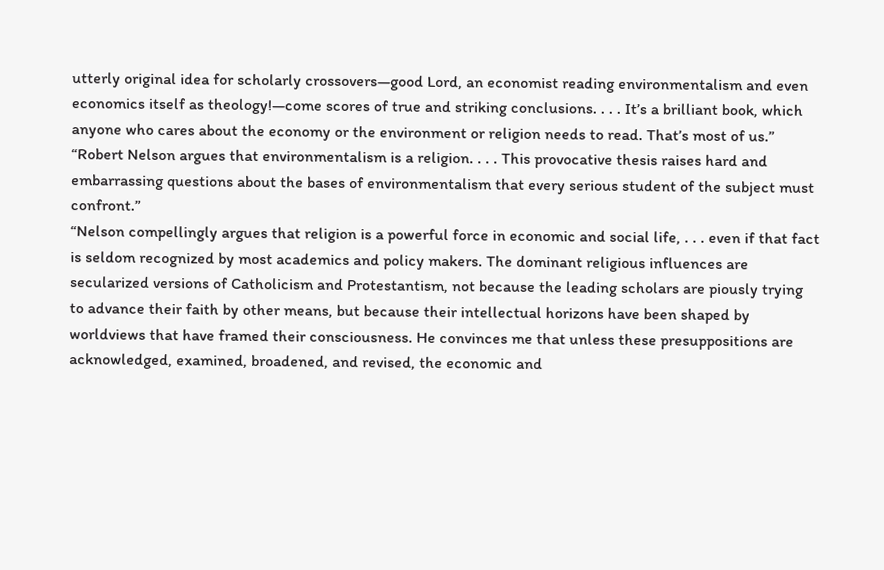utterly original idea for scholarly crossovers—good Lord, an economist reading environmentalism and even economics itself as theology!—come scores of true and striking conclusions. . . . It’s a brilliant book, which anyone who cares about the economy or the environment or religion needs to read. That’s most of us.”
“Robert Nelson argues that environmentalism is a religion. . . . This provocative thesis raises hard and embarrassing questions about the bases of environmentalism that every serious student of the subject must confront.”
“Nelson compellingly argues that religion is a powerful force in economic and social life, . . . even if that fact is seldom recognized by most academics and policy makers. The dominant religious influences are secularized versions of Catholicism and Protestantism, not because the leading scholars are piously trying to advance their faith by other means, but because their intellectual horizons have been shaped by worldviews that have framed their consciousness. He convinces me that unless these presuppositions are acknowledged, examined, broadened, and revised, the economic and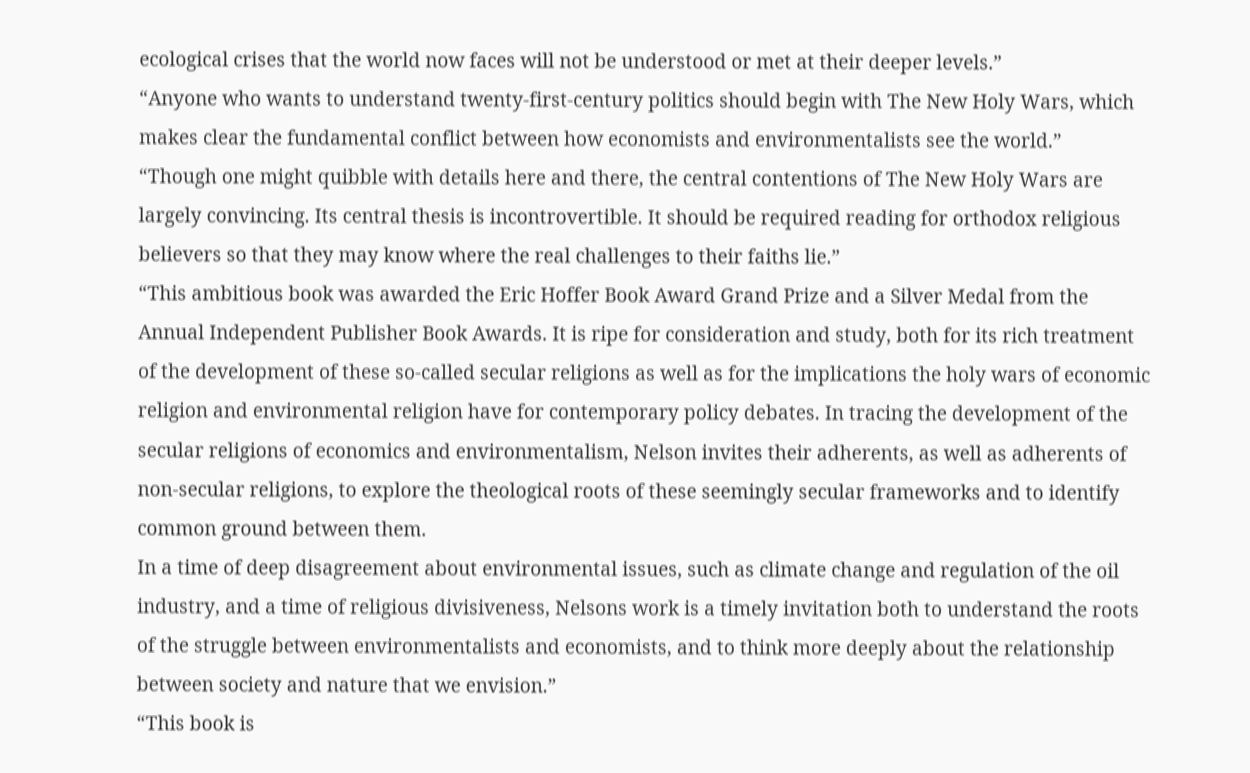ecological crises that the world now faces will not be understood or met at their deeper levels.”
“Anyone who wants to understand twenty-first-century politics should begin with The New Holy Wars, which makes clear the fundamental conflict between how economists and environmentalists see the world.”
“Though one might quibble with details here and there, the central contentions of The New Holy Wars are largely convincing. Its central thesis is incontrovertible. It should be required reading for orthodox religious believers so that they may know where the real challenges to their faiths lie.”
“This ambitious book was awarded the Eric Hoffer Book Award Grand Prize and a Silver Medal from the Annual Independent Publisher Book Awards. It is ripe for consideration and study, both for its rich treatment of the development of these so-called secular religions as well as for the implications the holy wars of economic religion and environmental religion have for contemporary policy debates. In tracing the development of the secular religions of economics and environmentalism, Nelson invites their adherents, as well as adherents of non-secular religions, to explore the theological roots of these seemingly secular frameworks and to identify common ground between them.
In a time of deep disagreement about environmental issues, such as climate change and regulation of the oil industry, and a time of religious divisiveness, Nelsons work is a timely invitation both to understand the roots of the struggle between environmentalists and economists, and to think more deeply about the relationship between society and nature that we envision.”
“This book is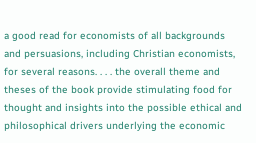a good read for economists of all backgrounds and persuasions, including Christian economists, for several reasons. . . . the overall theme and theses of the book provide stimulating food for thought and insights into the possible ethical and philosophical drivers underlying the economic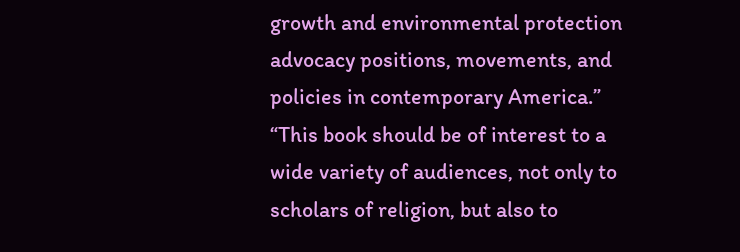growth and environmental protection advocacy positions, movements, and policies in contemporary America.”
“This book should be of interest to a wide variety of audiences, not only to scholars of religion, but also to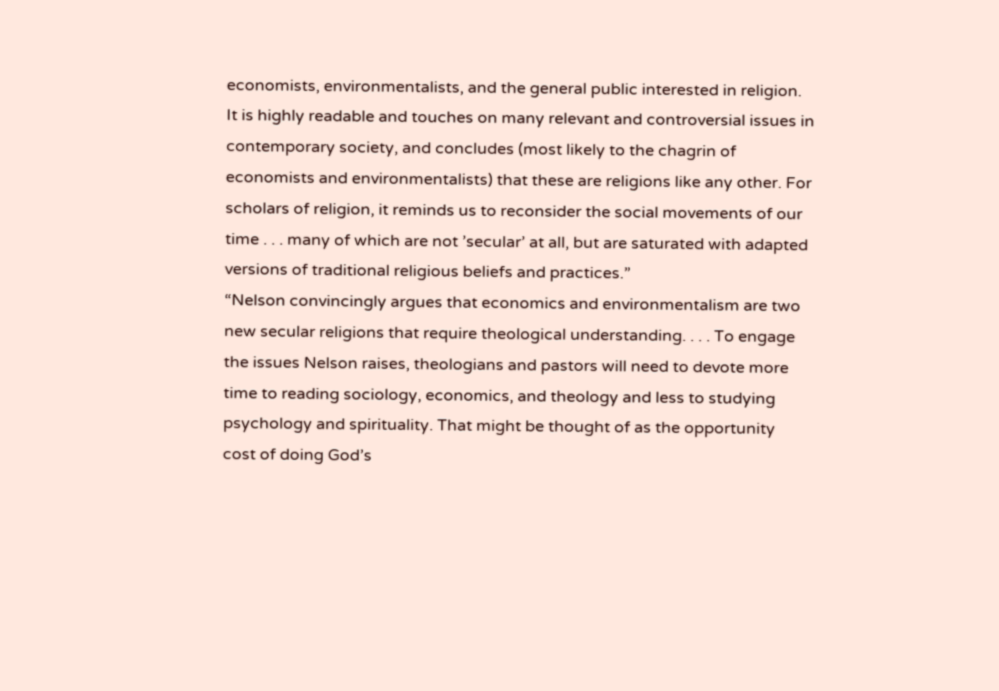economists, environmentalists, and the general public interested in religion. It is highly readable and touches on many relevant and controversial issues in contemporary society, and concludes (most likely to the chagrin of economists and environmentalists) that these are religions like any other. For scholars of religion, it reminds us to reconsider the social movements of our time . . . many of which are not ’secular’ at all, but are saturated with adapted versions of traditional religious beliefs and practices.”
“Nelson convincingly argues that economics and environmentalism are two new secular religions that require theological understanding. . . . To engage the issues Nelson raises, theologians and pastors will need to devote more time to reading sociology, economics, and theology and less to studying psychology and spirituality. That might be thought of as the opportunity cost of doing God’s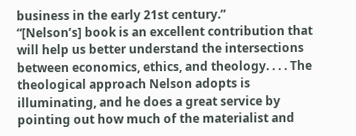business in the early 21st century.”
“[Nelson’s] book is an excellent contribution that will help us better understand the intersections between economics, ethics, and theology. . . . The theological approach Nelson adopts is illuminating, and he does a great service by pointing out how much of the materialist and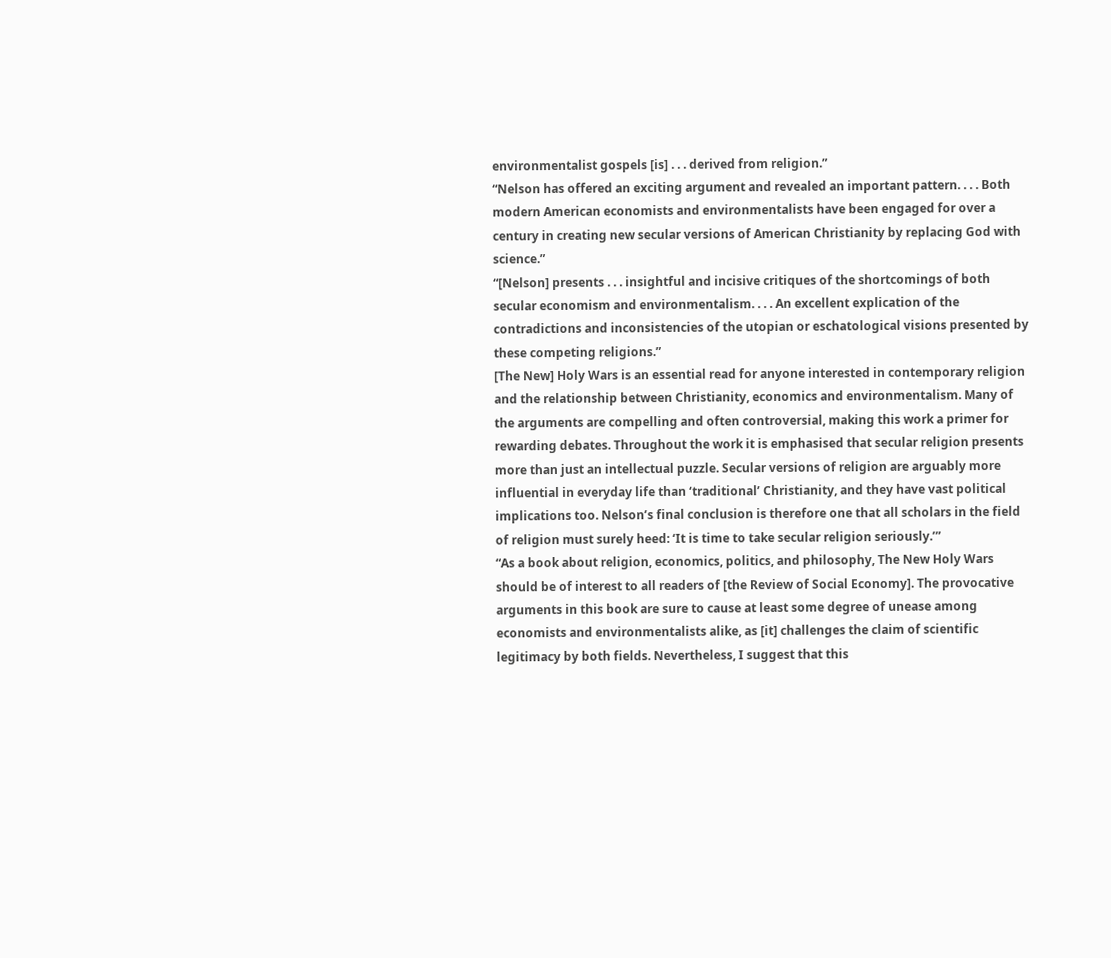environmentalist gospels [is] . . . derived from religion.”
“Nelson has offered an exciting argument and revealed an important pattern. . . . Both modern American economists and environmentalists have been engaged for over a century in creating new secular versions of American Christianity by replacing God with science.”
“[Nelson] presents . . . insightful and incisive critiques of the shortcomings of both secular economism and environmentalism. . . . An excellent explication of the contradictions and inconsistencies of the utopian or eschatological visions presented by these competing religions.”
[The New] Holy Wars is an essential read for anyone interested in contemporary religion and the relationship between Christianity, economics and environmentalism. Many of the arguments are compelling and often controversial, making this work a primer for rewarding debates. Throughout the work it is emphasised that secular religion presents more than just an intellectual puzzle. Secular versions of religion are arguably more influential in everyday life than ‘traditional’ Christianity, and they have vast political implications too. Nelson’s final conclusion is therefore one that all scholars in the field of religion must surely heed: ‘It is time to take secular religion seriously.’”
“As a book about religion, economics, politics, and philosophy, The New Holy Wars should be of interest to all readers of [the Review of Social Economy]. The provocative arguments in this book are sure to cause at least some degree of unease among economists and environmentalists alike, as [it] challenges the claim of scientific legitimacy by both fields. Nevertheless, I suggest that this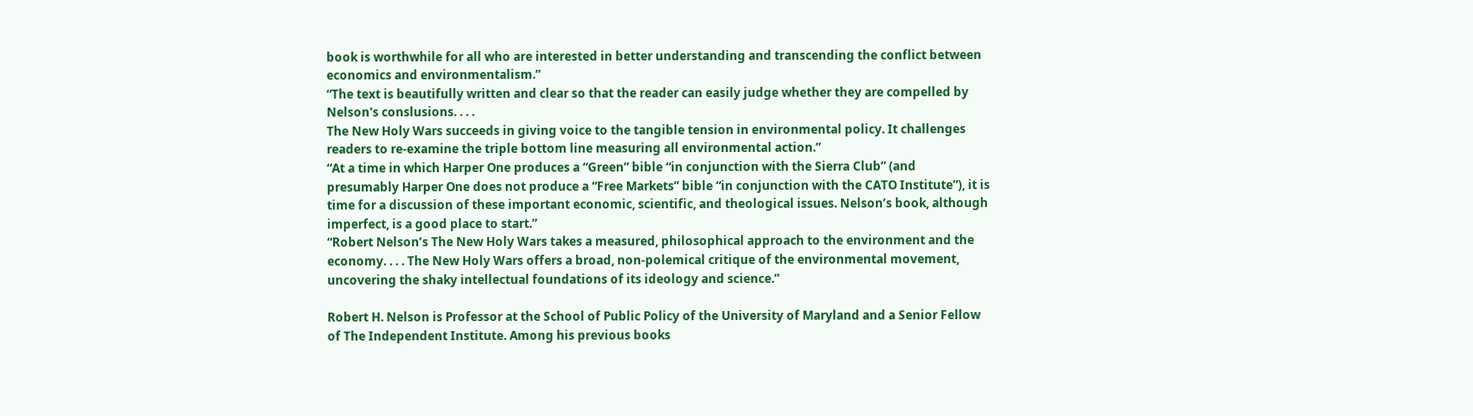book is worthwhile for all who are interested in better understanding and transcending the conflict between economics and environmentalism.”
“The text is beautifully written and clear so that the reader can easily judge whether they are compelled by Nelson's conslusions. . . .
The New Holy Wars succeeds in giving voice to the tangible tension in environmental policy. It challenges readers to re-examine the triple bottom line measuring all environmental action.”
“At a time in which Harper One produces a “Green” bible “in conjunction with the Sierra Club” (and presumably Harper One does not produce a “Free Markets” bible “in conjunction with the CATO Institute”), it is time for a discussion of these important economic, scientific, and theological issues. Nelson’s book, although imperfect, is a good place to start.”
“Robert Nelson’s The New Holy Wars takes a measured, philosophical approach to the environment and the economy. . . . The New Holy Wars offers a broad, non-polemical critique of the environmental movement, uncovering the shaky intellectual foundations of its ideology and science.”

Robert H. Nelson is Professor at the School of Public Policy of the University of Maryland and a Senior Fellow of The Independent Institute. Among his previous books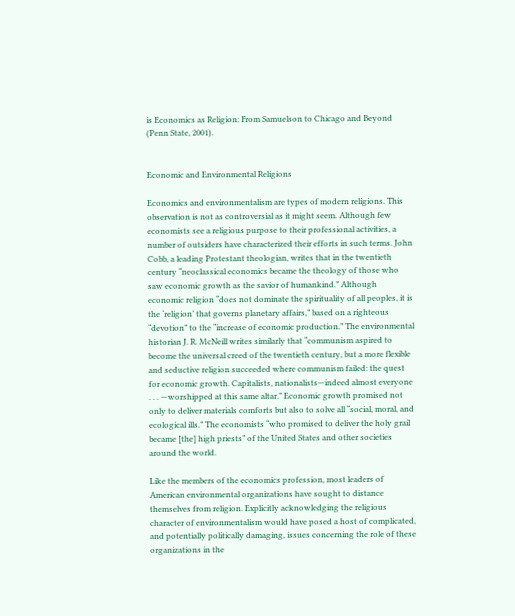is Economics as Religion: From Samuelson to Chicago and Beyond (Penn State, 2001).


Economic and Environmental Religions

Economics and environmentalism are types of modern religions. This observation is not as controversial as it might seem. Although few economists see a religious purpose to their professional activities, a number of outsiders have characterized their efforts in such terms. John Cobb, a leading Protestant theologian, writes that in the twentieth century “neoclassical economics became the theology of those who saw economic growth as the savior of humankind.” Although economic religion “does not dominate the spirituality of all peoples, it is the ‘religion’ that governs planetary affairs,” based on a righteous “devotion” to the “increase of economic production.” The environmental historian J. R. McNeill writes similarly that “communism aspired to become the universal creed of the twentieth century, but a more flexible and seductive religion succeeded where communism failed: the quest for economic growth. Capitalists, nationalists—indeed almost everyone . . . —worshipped at this same altar.” Economic growth promised not only to deliver materials comforts but also to solve all “social, moral, and ecological ills.” The economists “who promised to deliver the holy grail became [the] high priests” of the United States and other societies around the world.

Like the members of the economics profession, most leaders of American environmental organizations have sought to distance themselves from religion. Explicitly acknowledging the religious character of environmentalism would have posed a host of complicated, and potentially politically damaging, issues concerning the role of these organizations in the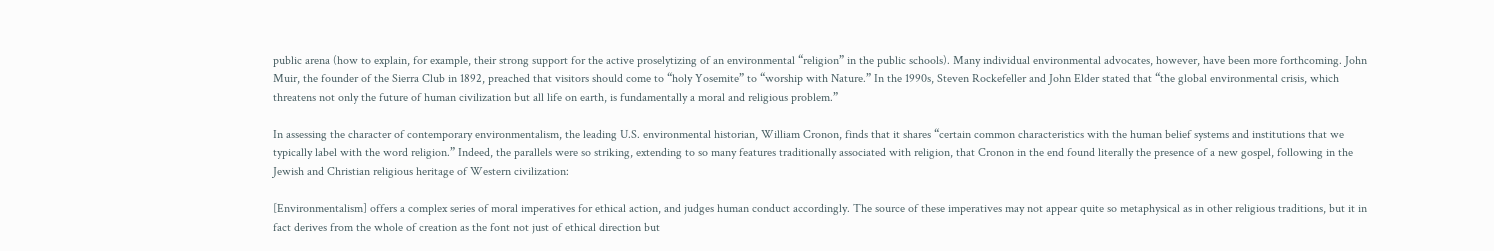public arena (how to explain, for example, their strong support for the active proselytizing of an environmental “religion” in the public schools). Many individual environmental advocates, however, have been more forthcoming. John Muir, the founder of the Sierra Club in 1892, preached that visitors should come to “holy Yosemite” to “worship with Nature.” In the 1990s, Steven Rockefeller and John Elder stated that “the global environmental crisis, which threatens not only the future of human civilization but all life on earth, is fundamentally a moral and religious problem.”

In assessing the character of contemporary environmentalism, the leading U.S. environmental historian, William Cronon, finds that it shares “certain common characteristics with the human belief systems and institutions that we typically label with the word religion.” Indeed, the parallels were so striking, extending to so many features traditionally associated with religion, that Cronon in the end found literally the presence of a new gospel, following in the Jewish and Christian religious heritage of Western civilization:

[Environmentalism] offers a complex series of moral imperatives for ethical action, and judges human conduct accordingly. The source of these imperatives may not appear quite so metaphysical as in other religious traditions, but it in fact derives from the whole of creation as the font not just of ethical direction but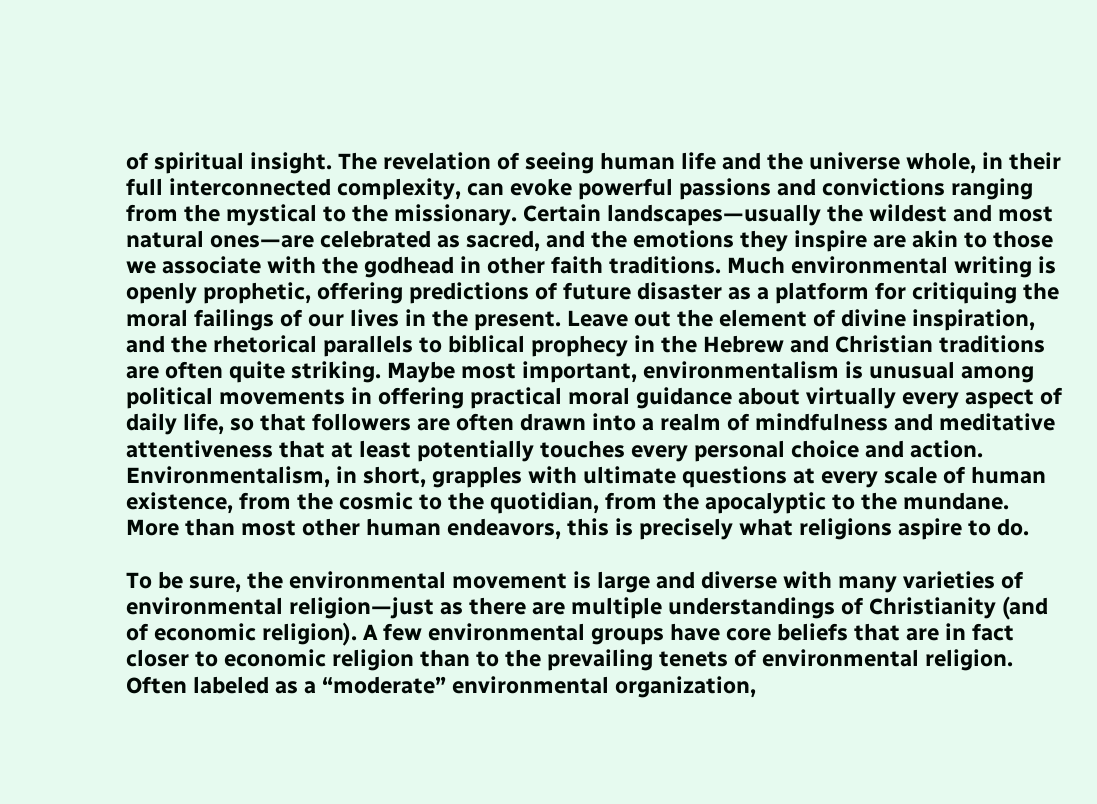of spiritual insight. The revelation of seeing human life and the universe whole, in their full interconnected complexity, can evoke powerful passions and convictions ranging from the mystical to the missionary. Certain landscapes—usually the wildest and most natural ones—are celebrated as sacred, and the emotions they inspire are akin to those we associate with the godhead in other faith traditions. Much environmental writing is openly prophetic, offering predictions of future disaster as a platform for critiquing the moral failings of our lives in the present. Leave out the element of divine inspiration, and the rhetorical parallels to biblical prophecy in the Hebrew and Christian traditions are often quite striking. Maybe most important, environmentalism is unusual among political movements in offering practical moral guidance about virtually every aspect of daily life, so that followers are often drawn into a realm of mindfulness and meditative attentiveness that at least potentially touches every personal choice and action. Environmentalism, in short, grapples with ultimate questions at every scale of human existence, from the cosmic to the quotidian, from the apocalyptic to the mundane. More than most other human endeavors, this is precisely what religions aspire to do.

To be sure, the environmental movement is large and diverse with many varieties of environmental religion—just as there are multiple understandings of Christianity (and of economic religion). A few environmental groups have core beliefs that are in fact closer to economic religion than to the prevailing tenets of environmental religion. Often labeled as a “moderate” environmental organization,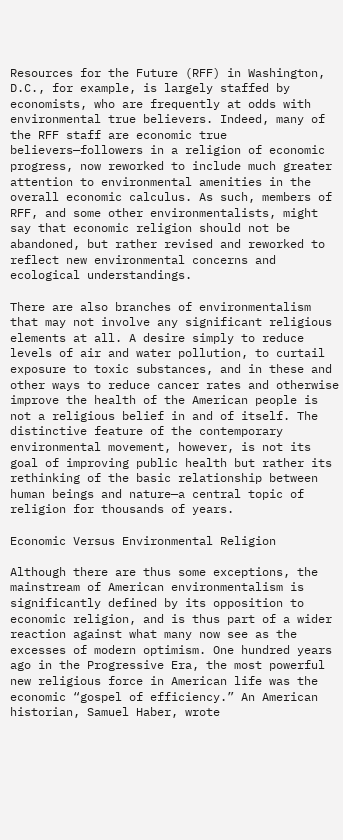Resources for the Future (RFF) in Washington, D.C., for example, is largely staffed by economists, who are frequently at odds with environmental true believers. Indeed, many of the RFF staff are economic true believers—followers in a religion of economic progress, now reworked to include much greater attention to environmental amenities in the overall economic calculus. As such, members of RFF, and some other environmentalists, might say that economic religion should not be abandoned, but rather revised and reworked to reflect new environmental concerns and ecological understandings.

There are also branches of environmentalism that may not involve any significant religious elements at all. A desire simply to reduce levels of air and water pollution, to curtail exposure to toxic substances, and in these and other ways to reduce cancer rates and otherwise improve the health of the American people is not a religious belief in and of itself. The distinctive feature of the contemporary environmental movement, however, is not its goal of improving public health but rather its rethinking of the basic relationship between human beings and nature—a central topic of religion for thousands of years.

Economic Versus Environmental Religion

Although there are thus some exceptions, the mainstream of American environmentalism is significantly defined by its opposition to economic religion, and is thus part of a wider reaction against what many now see as the excesses of modern optimism. One hundred years ago in the Progressive Era, the most powerful new religious force in American life was the economic “gospel of efficiency.” An American historian, Samuel Haber, wrote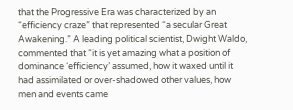that the Progressive Era was characterized by an “efficiency craze” that represented “a secular Great Awakening.” A leading political scientist, Dwight Waldo, commented that “it is yet amazing what a position of dominance ‘efficiency’ assumed, how it waxed until it had assimilated or over-shadowed other values, how men and events came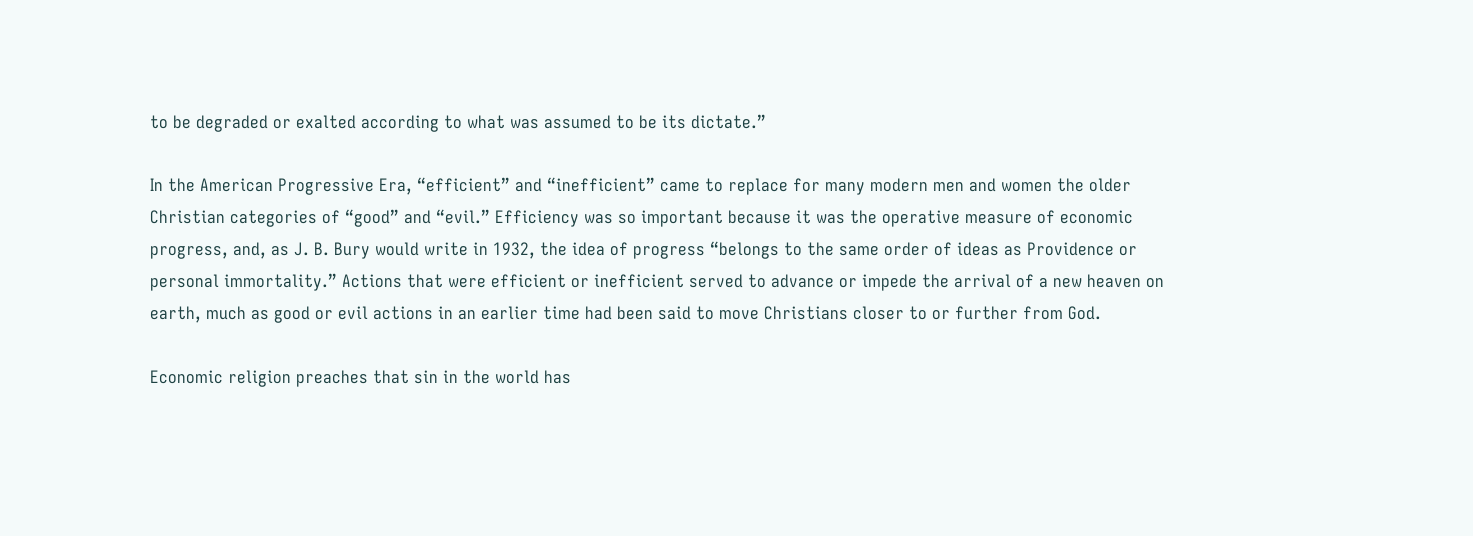to be degraded or exalted according to what was assumed to be its dictate.”

In the American Progressive Era, “efficient” and “inefficient” came to replace for many modern men and women the older Christian categories of “good” and “evil.” Efficiency was so important because it was the operative measure of economic progress, and, as J. B. Bury would write in 1932, the idea of progress “belongs to the same order of ideas as Providence or personal immortality.” Actions that were efficient or inefficient served to advance or impede the arrival of a new heaven on earth, much as good or evil actions in an earlier time had been said to move Christians closer to or further from God.

Economic religion preaches that sin in the world has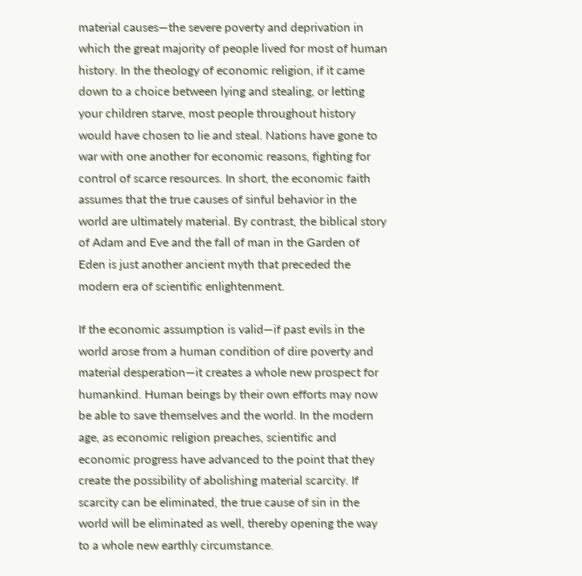material causes—the severe poverty and deprivation in which the great majority of people lived for most of human history. In the theology of economic religion, if it came down to a choice between lying and stealing, or letting your children starve, most people throughout history would have chosen to lie and steal. Nations have gone to war with one another for economic reasons, fighting for control of scarce resources. In short, the economic faith assumes that the true causes of sinful behavior in the world are ultimately material. By contrast, the biblical story of Adam and Eve and the fall of man in the Garden of Eden is just another ancient myth that preceded the modern era of scientific enlightenment.

If the economic assumption is valid—if past evils in the world arose from a human condition of dire poverty and material desperation—it creates a whole new prospect for humankind. Human beings by their own efforts may now be able to save themselves and the world. In the modern age, as economic religion preaches, scientific and economic progress have advanced to the point that they create the possibility of abolishing material scarcity. If scarcity can be eliminated, the true cause of sin in the world will be eliminated as well, thereby opening the way to a whole new earthly circumstance.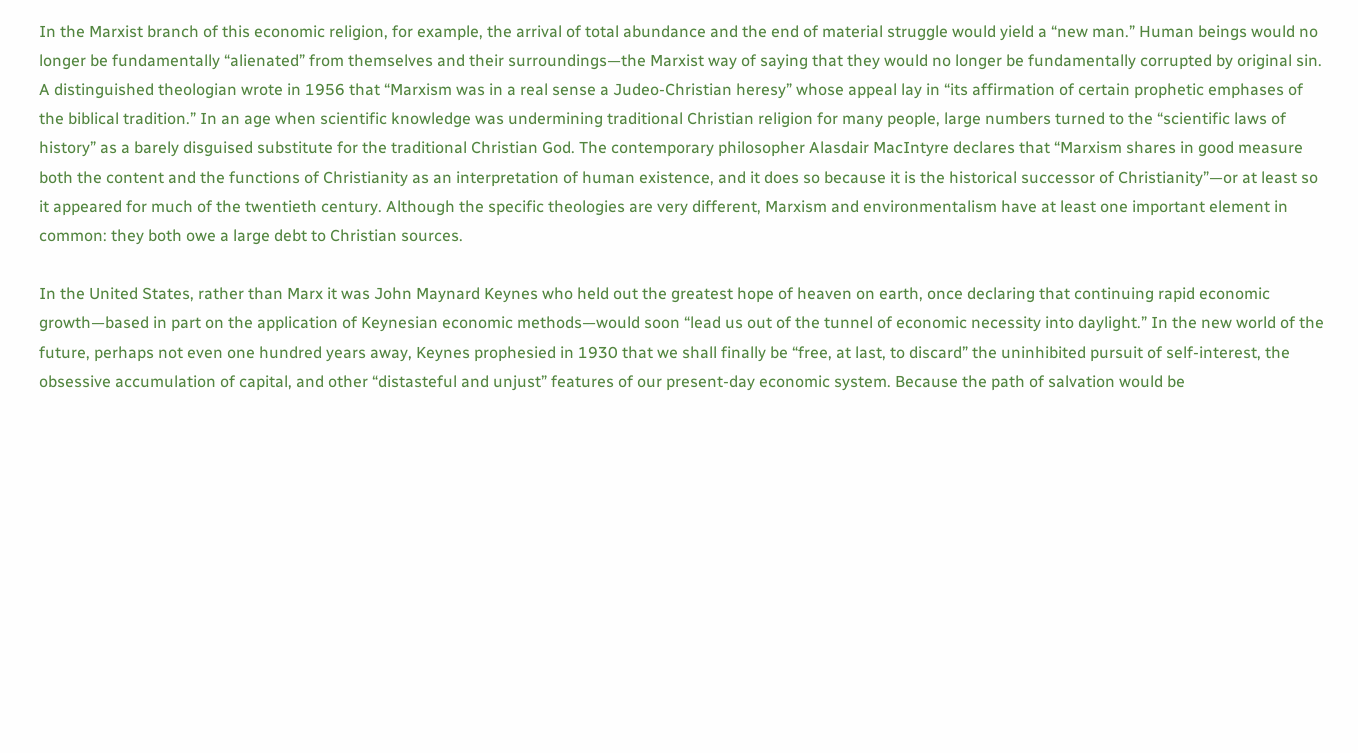In the Marxist branch of this economic religion, for example, the arrival of total abundance and the end of material struggle would yield a “new man.” Human beings would no longer be fundamentally “alienated” from themselves and their surroundings—the Marxist way of saying that they would no longer be fundamentally corrupted by original sin. A distinguished theologian wrote in 1956 that “Marxism was in a real sense a Judeo-Christian heresy” whose appeal lay in “its affirmation of certain prophetic emphases of the biblical tradition.” In an age when scientific knowledge was undermining traditional Christian religion for many people, large numbers turned to the “scientific laws of history” as a barely disguised substitute for the traditional Christian God. The contemporary philosopher Alasdair MacIntyre declares that “Marxism shares in good measure both the content and the functions of Christianity as an interpretation of human existence, and it does so because it is the historical successor of Christianity”—or at least so it appeared for much of the twentieth century. Although the specific theologies are very different, Marxism and environmentalism have at least one important element in common: they both owe a large debt to Christian sources.

In the United States, rather than Marx it was John Maynard Keynes who held out the greatest hope of heaven on earth, once declaring that continuing rapid economic growth—based in part on the application of Keynesian economic methods—would soon “lead us out of the tunnel of economic necessity into daylight.” In the new world of the future, perhaps not even one hundred years away, Keynes prophesied in 1930 that we shall finally be “free, at last, to discard” the uninhibited pursuit of self-interest, the obsessive accumulation of capital, and other “distasteful and unjust” features of our present-day economic system. Because the path of salvation would be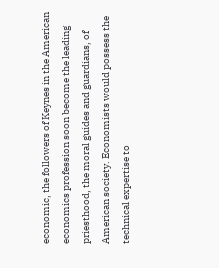economic, the followers of Keynes in the American economics profession soon become the leading priesthood, the moral guides and guardians, of American society. Economists would possess the technical expertise to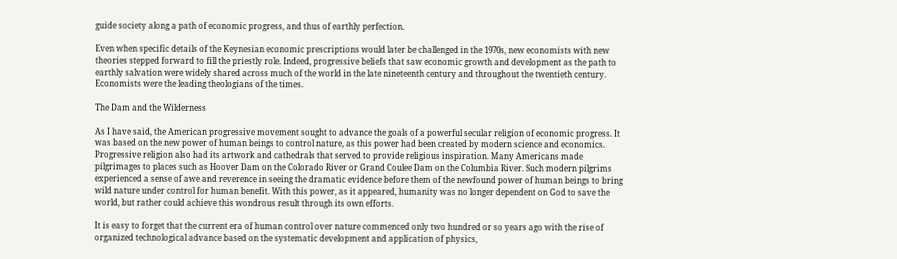guide society along a path of economic progress, and thus of earthly perfection.

Even when specific details of the Keynesian economic prescriptions would later be challenged in the 1970s, new economists with new theories stepped forward to fill the priestly role. Indeed, progressive beliefs that saw economic growth and development as the path to earthly salvation were widely shared across much of the world in the late nineteenth century and throughout the twentieth century. Economists were the leading theologians of the times.

The Dam and the Wilderness

As I have said, the American progressive movement sought to advance the goals of a powerful secular religion of economic progress. It was based on the new power of human beings to control nature, as this power had been created by modern science and economics. Progressive religion also had its artwork and cathedrals that served to provide religious inspiration. Many Americans made pilgrimages to places such as Hoover Dam on the Colorado River or Grand Coulee Dam on the Columbia River. Such modern pilgrims experienced a sense of awe and reverence in seeing the dramatic evidence before them of the newfound power of human beings to bring wild nature under control for human benefit. With this power, as it appeared, humanity was no longer dependent on God to save the world, but rather could achieve this wondrous result through its own efforts.

It is easy to forget that the current era of human control over nature commenced only two hundred or so years ago with the rise of organized technological advance based on the systematic development and application of physics,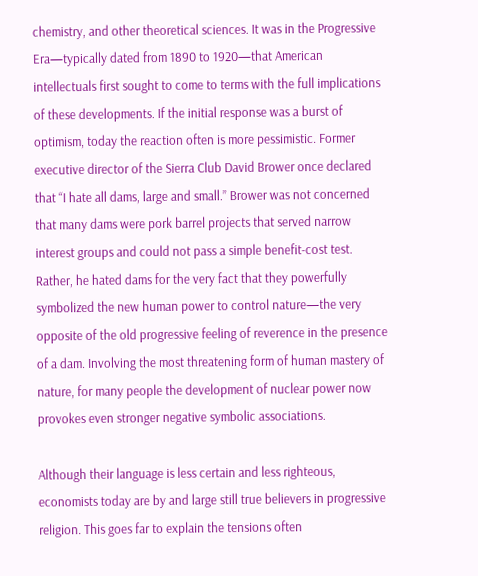chemistry, and other theoretical sciences. It was in the Progressive Era—typically dated from 1890 to 1920—that American intellectuals first sought to come to terms with the full implications of these developments. If the initial response was a burst of optimism, today the reaction often is more pessimistic. Former executive director of the Sierra Club David Brower once declared that “I hate all dams, large and small.” Brower was not concerned that many dams were pork barrel projects that served narrow interest groups and could not pass a simple benefit-cost test. Rather, he hated dams for the very fact that they powerfully symbolized the new human power to control nature—the very opposite of the old progressive feeling of reverence in the presence of a dam. Involving the most threatening form of human mastery of nature, for many people the development of nuclear power now provokes even stronger negative symbolic associations.

Although their language is less certain and less righteous, economists today are by and large still true believers in progressive religion. This goes far to explain the tensions often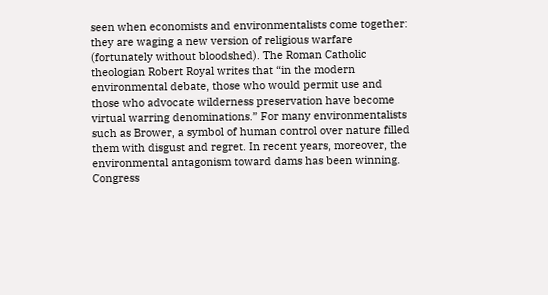seen when economists and environmentalists come together: they are waging a new version of religious warfare (fortunately without bloodshed). The Roman Catholic theologian Robert Royal writes that “in the modern environmental debate, those who would permit use and those who advocate wilderness preservation have become virtual warring denominations.” For many environmentalists such as Brower, a symbol of human control over nature filled them with disgust and regret. In recent years, moreover, the environmental antagonism toward dams has been winning. Congress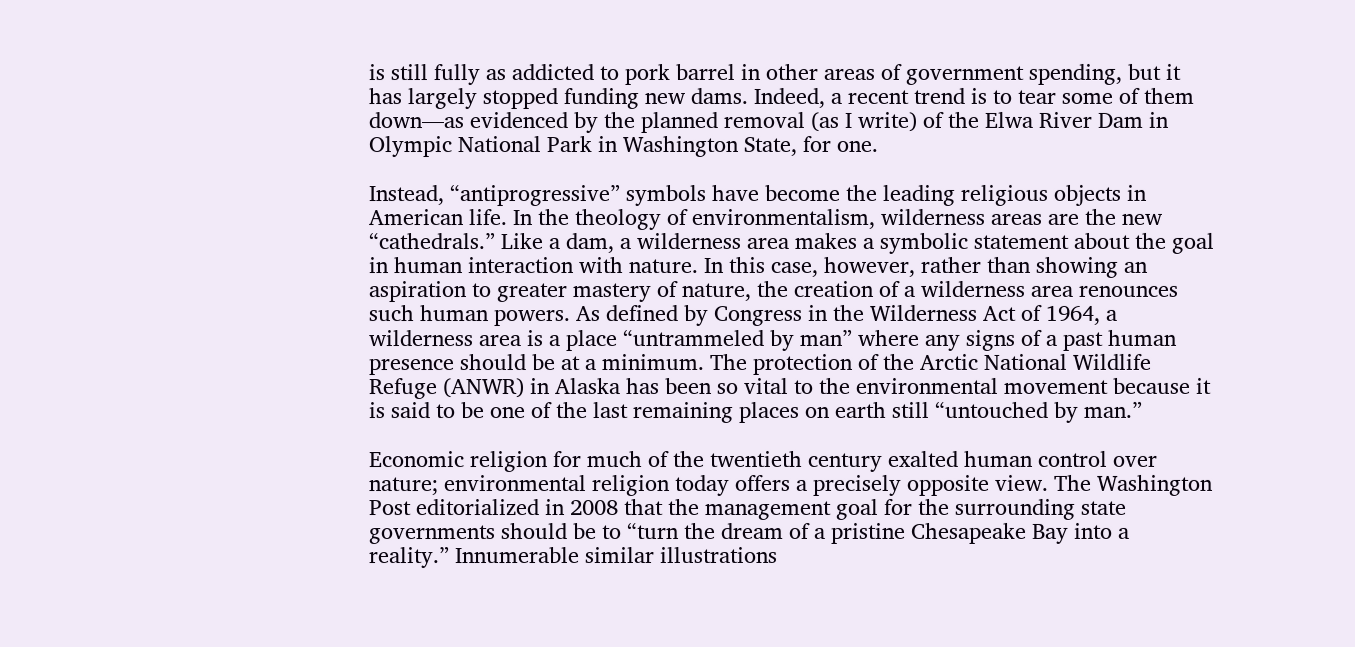is still fully as addicted to pork barrel in other areas of government spending, but it has largely stopped funding new dams. Indeed, a recent trend is to tear some of them down—as evidenced by the planned removal (as I write) of the Elwa River Dam in Olympic National Park in Washington State, for one.

Instead, “antiprogressive” symbols have become the leading religious objects in American life. In the theology of environmentalism, wilderness areas are the new “cathedrals.” Like a dam, a wilderness area makes a symbolic statement about the goal in human interaction with nature. In this case, however, rather than showing an aspiration to greater mastery of nature, the creation of a wilderness area renounces such human powers. As defined by Congress in the Wilderness Act of 1964, a wilderness area is a place “untrammeled by man” where any signs of a past human presence should be at a minimum. The protection of the Arctic National Wildlife Refuge (ANWR) in Alaska has been so vital to the environmental movement because it is said to be one of the last remaining places on earth still “untouched by man.”

Economic religion for much of the twentieth century exalted human control over nature; environmental religion today offers a precisely opposite view. The Washington Post editorialized in 2008 that the management goal for the surrounding state governments should be to “turn the dream of a pristine Chesapeake Bay into a reality.” Innumerable similar illustrations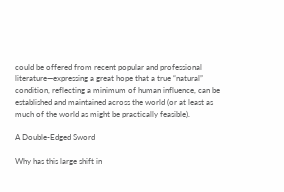could be offered from recent popular and professional literature—expressing a great hope that a true “natural” condition, reflecting a minimum of human influence, can be established and maintained across the world (or at least as much of the world as might be practically feasible).

A Double-Edged Sword

Why has this large shift in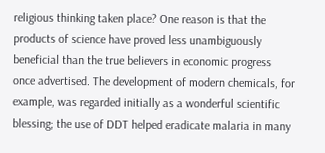religious thinking taken place? One reason is that the products of science have proved less unambiguously beneficial than the true believers in economic progress once advertised. The development of modern chemicals, for example, was regarded initially as a wonderful scientific blessing; the use of DDT helped eradicate malaria in many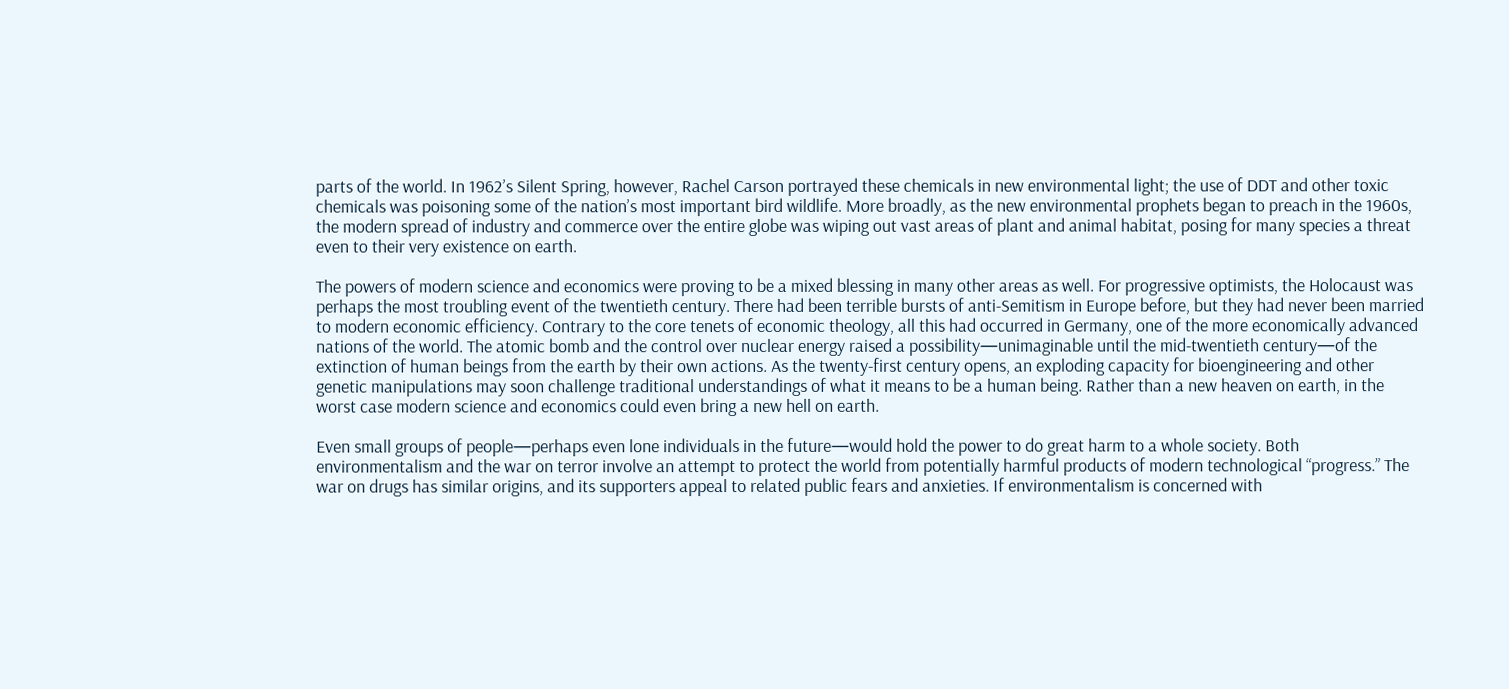parts of the world. In 1962’s Silent Spring, however, Rachel Carson portrayed these chemicals in new environmental light; the use of DDT and other toxic chemicals was poisoning some of the nation’s most important bird wildlife. More broadly, as the new environmental prophets began to preach in the 1960s, the modern spread of industry and commerce over the entire globe was wiping out vast areas of plant and animal habitat, posing for many species a threat even to their very existence on earth.

The powers of modern science and economics were proving to be a mixed blessing in many other areas as well. For progressive optimists, the Holocaust was perhaps the most troubling event of the twentieth century. There had been terrible bursts of anti-Semitism in Europe before, but they had never been married to modern economic efficiency. Contrary to the core tenets of economic theology, all this had occurred in Germany, one of the more economically advanced nations of the world. The atomic bomb and the control over nuclear energy raised a possibility—unimaginable until the mid-twentieth century—of the extinction of human beings from the earth by their own actions. As the twenty-first century opens, an exploding capacity for bioengineering and other genetic manipulations may soon challenge traditional understandings of what it means to be a human being. Rather than a new heaven on earth, in the worst case modern science and economics could even bring a new hell on earth.

Even small groups of people—perhaps even lone individuals in the future—would hold the power to do great harm to a whole society. Both environmentalism and the war on terror involve an attempt to protect the world from potentially harmful products of modern technological “progress.” The war on drugs has similar origins, and its supporters appeal to related public fears and anxieties. If environmentalism is concerned with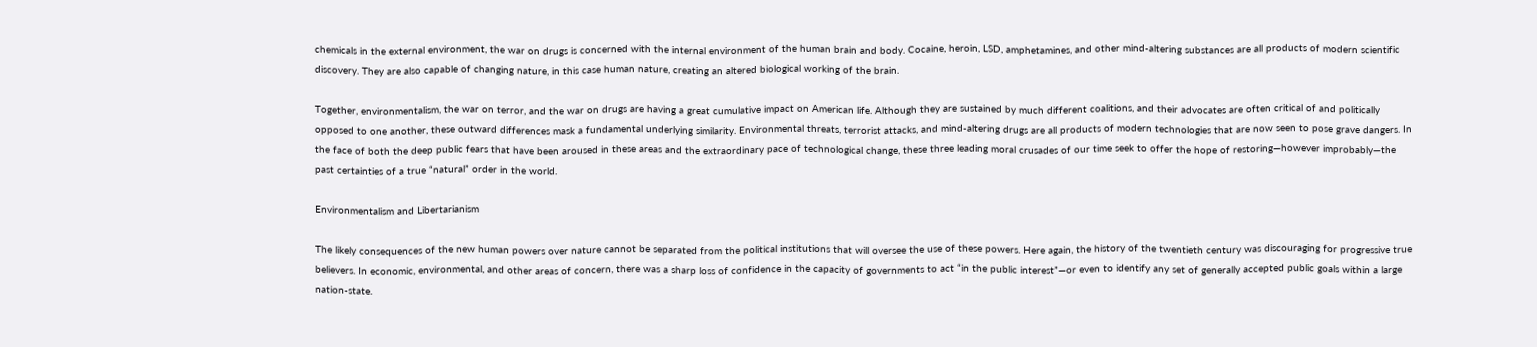chemicals in the external environment, the war on drugs is concerned with the internal environment of the human brain and body. Cocaine, heroin, LSD, amphetamines, and other mind-altering substances are all products of modern scientific discovery. They are also capable of changing nature, in this case human nature, creating an altered biological working of the brain.

Together, environmentalism, the war on terror, and the war on drugs are having a great cumulative impact on American life. Although they are sustained by much different coalitions, and their advocates are often critical of and politically opposed to one another, these outward differences mask a fundamental underlying similarity. Environmental threats, terrorist attacks, and mind-altering drugs are all products of modern technologies that are now seen to pose grave dangers. In the face of both the deep public fears that have been aroused in these areas and the extraordinary pace of technological change, these three leading moral crusades of our time seek to offer the hope of restoring—however improbably—the past certainties of a true “natural” order in the world.

Environmentalism and Libertarianism

The likely consequences of the new human powers over nature cannot be separated from the political institutions that will oversee the use of these powers. Here again, the history of the twentieth century was discouraging for progressive true believers. In economic, environmental, and other areas of concern, there was a sharp loss of confidence in the capacity of governments to act “in the public interest”—or even to identify any set of generally accepted public goals within a large nation-state.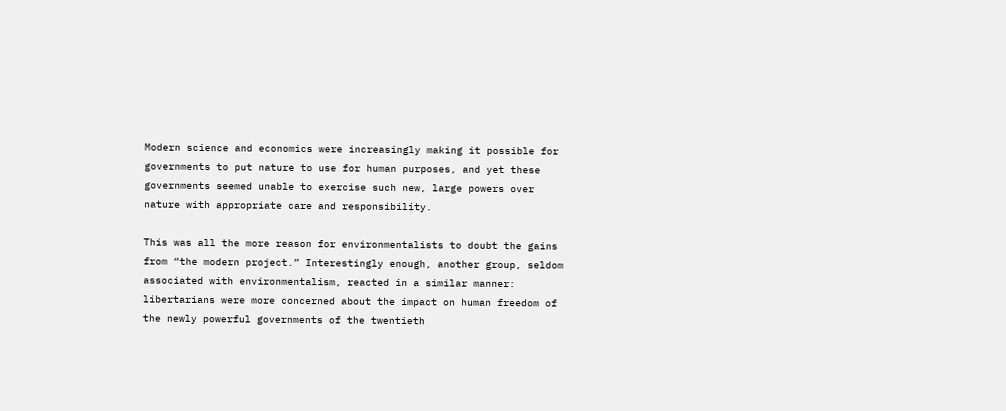Modern science and economics were increasingly making it possible for governments to put nature to use for human purposes, and yet these governments seemed unable to exercise such new, large powers over nature with appropriate care and responsibility.

This was all the more reason for environmentalists to doubt the gains from “the modern project.” Interestingly enough, another group, seldom associated with environmentalism, reacted in a similar manner: libertarians were more concerned about the impact on human freedom of the newly powerful governments of the twentieth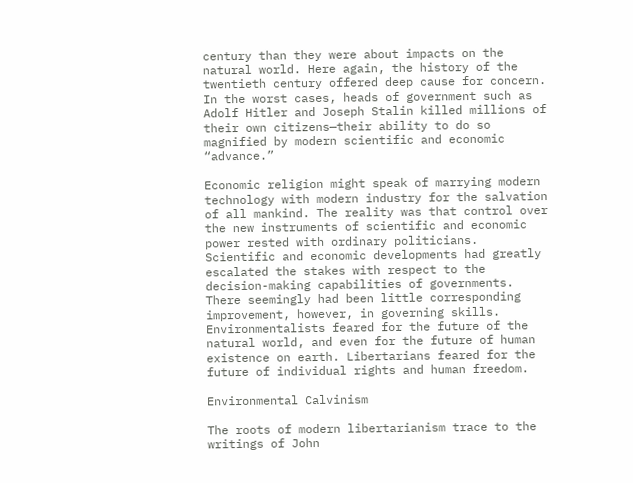century than they were about impacts on the natural world. Here again, the history of the twentieth century offered deep cause for concern. In the worst cases, heads of government such as Adolf Hitler and Joseph Stalin killed millions of their own citizens—their ability to do so magnified by modern scientific and economic “advance.”

Economic religion might speak of marrying modern technology with modern industry for the salvation of all mankind. The reality was that control over the new instruments of scientific and economic power rested with ordinary politicians. Scientific and economic developments had greatly escalated the stakes with respect to the decision-making capabilities of governments. There seemingly had been little corresponding improvement, however, in governing skills. Environmentalists feared for the future of the natural world, and even for the future of human existence on earth. Libertarians feared for the future of individual rights and human freedom.

Environmental Calvinism

The roots of modern libertarianism trace to the writings of John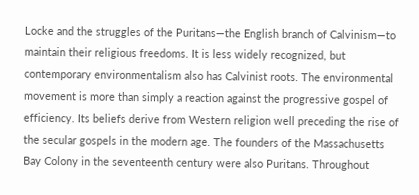Locke and the struggles of the Puritans—the English branch of Calvinism—to maintain their religious freedoms. It is less widely recognized, but contemporary environmentalism also has Calvinist roots. The environmental movement is more than simply a reaction against the progressive gospel of efficiency. Its beliefs derive from Western religion well preceding the rise of the secular gospels in the modern age. The founders of the Massachusetts Bay Colony in the seventeenth century were also Puritans. Throughout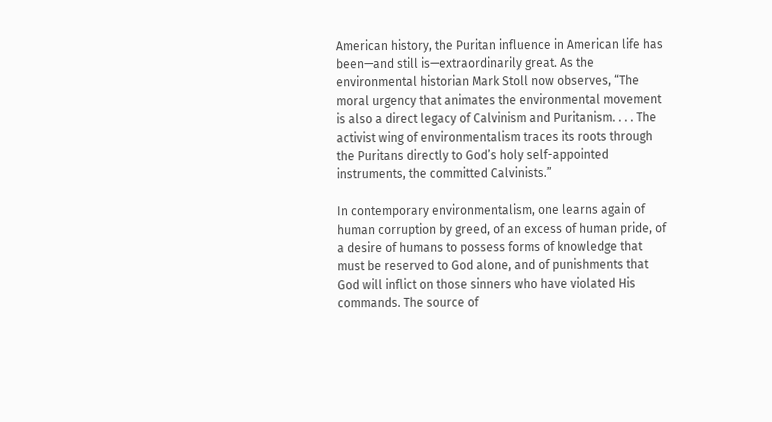American history, the Puritan influence in American life has been—and still is—extraordinarily great. As the environmental historian Mark Stoll now observes, “The moral urgency that animates the environmental movement is also a direct legacy of Calvinism and Puritanism. . . . The activist wing of environmentalism traces its roots through the Puritans directly to God’s holy self-appointed instruments, the committed Calvinists.”

In contemporary environmentalism, one learns again of human corruption by greed, of an excess of human pride, of a desire of humans to possess forms of knowledge that must be reserved to God alone, and of punishments that God will inflict on those sinners who have violated His commands. The source of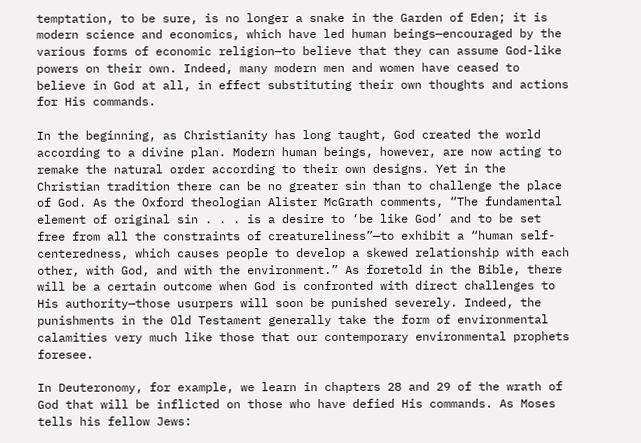temptation, to be sure, is no longer a snake in the Garden of Eden; it is modern science and economics, which have led human beings—encouraged by the various forms of economic religion—to believe that they can assume God-like powers on their own. Indeed, many modern men and women have ceased to believe in God at all, in effect substituting their own thoughts and actions for His commands.

In the beginning, as Christianity has long taught, God created the world according to a divine plan. Modern human beings, however, are now acting to remake the natural order according to their own designs. Yet in the Christian tradition there can be no greater sin than to challenge the place of God. As the Oxford theologian Alister McGrath comments, “The fundamental element of original sin . . . is a desire to ‘be like God’ and to be set free from all the constraints of creatureliness”—to exhibit a “human self-centeredness, which causes people to develop a skewed relationship with each other, with God, and with the environment.” As foretold in the Bible, there will be a certain outcome when God is confronted with direct challenges to His authority—those usurpers will soon be punished severely. Indeed, the punishments in the Old Testament generally take the form of environmental calamities very much like those that our contemporary environmental prophets foresee.

In Deuteronomy, for example, we learn in chapters 28 and 29 of the wrath of God that will be inflicted on those who have defied His commands. As Moses tells his fellow Jews: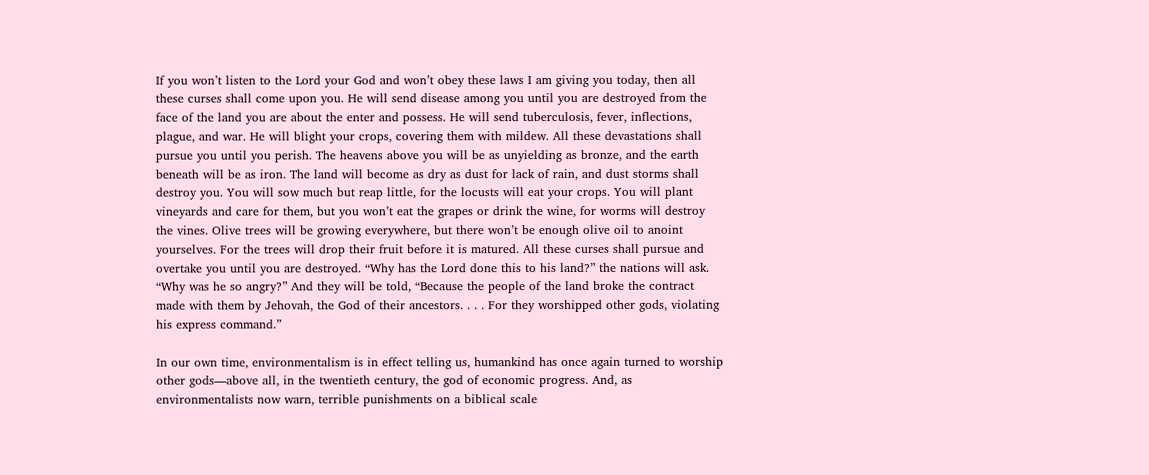If you won’t listen to the Lord your God and won’t obey these laws I am giving you today, then all these curses shall come upon you. He will send disease among you until you are destroyed from the face of the land you are about the enter and possess. He will send tuberculosis, fever, inflections, plague, and war. He will blight your crops, covering them with mildew. All these devastations shall pursue you until you perish. The heavens above you will be as unyielding as bronze, and the earth beneath will be as iron. The land will become as dry as dust for lack of rain, and dust storms shall destroy you. You will sow much but reap little, for the locusts will eat your crops. You will plant vineyards and care for them, but you won’t eat the grapes or drink the wine, for worms will destroy the vines. Olive trees will be growing everywhere, but there won’t be enough olive oil to anoint yourselves. For the trees will drop their fruit before it is matured. All these curses shall pursue and overtake you until you are destroyed. “Why has the Lord done this to his land?” the nations will ask. “Why was he so angry?” And they will be told, “Because the people of the land broke the contract made with them by Jehovah, the God of their ancestors. . . . For they worshipped other gods, violating his express command.”

In our own time, environmentalism is in effect telling us, humankind has once again turned to worship other gods—above all, in the twentieth century, the god of economic progress. And, as environmentalists now warn, terrible punishments on a biblical scale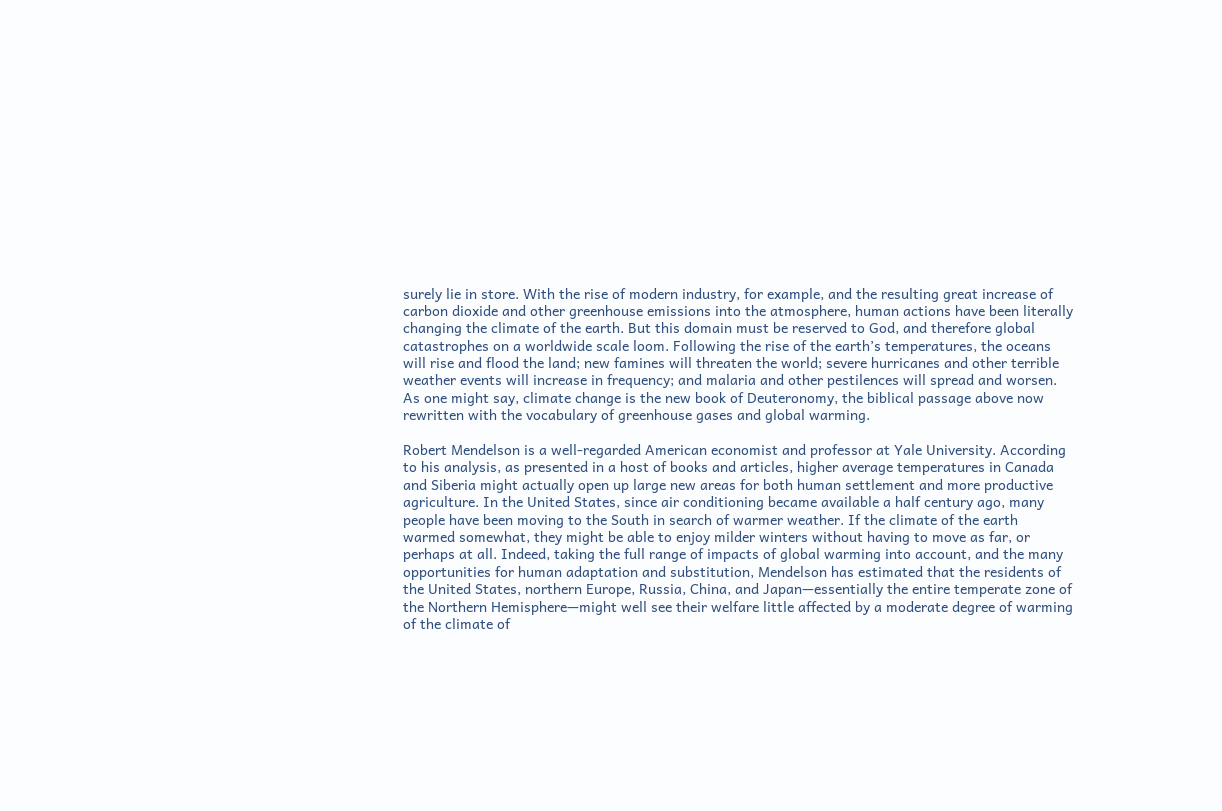surely lie in store. With the rise of modern industry, for example, and the resulting great increase of carbon dioxide and other greenhouse emissions into the atmosphere, human actions have been literally changing the climate of the earth. But this domain must be reserved to God, and therefore global catastrophes on a worldwide scale loom. Following the rise of the earth’s temperatures, the oceans will rise and flood the land; new famines will threaten the world; severe hurricanes and other terrible weather events will increase in frequency; and malaria and other pestilences will spread and worsen. As one might say, climate change is the new book of Deuteronomy, the biblical passage above now rewritten with the vocabulary of greenhouse gases and global warming.

Robert Mendelson is a well-regarded American economist and professor at Yale University. According to his analysis, as presented in a host of books and articles, higher average temperatures in Canada and Siberia might actually open up large new areas for both human settlement and more productive agriculture. In the United States, since air conditioning became available a half century ago, many people have been moving to the South in search of warmer weather. If the climate of the earth warmed somewhat, they might be able to enjoy milder winters without having to move as far, or perhaps at all. Indeed, taking the full range of impacts of global warming into account, and the many opportunities for human adaptation and substitution, Mendelson has estimated that the residents of the United States, northern Europe, Russia, China, and Japan—essentially the entire temperate zone of the Northern Hemisphere—might well see their welfare little affected by a moderate degree of warming of the climate of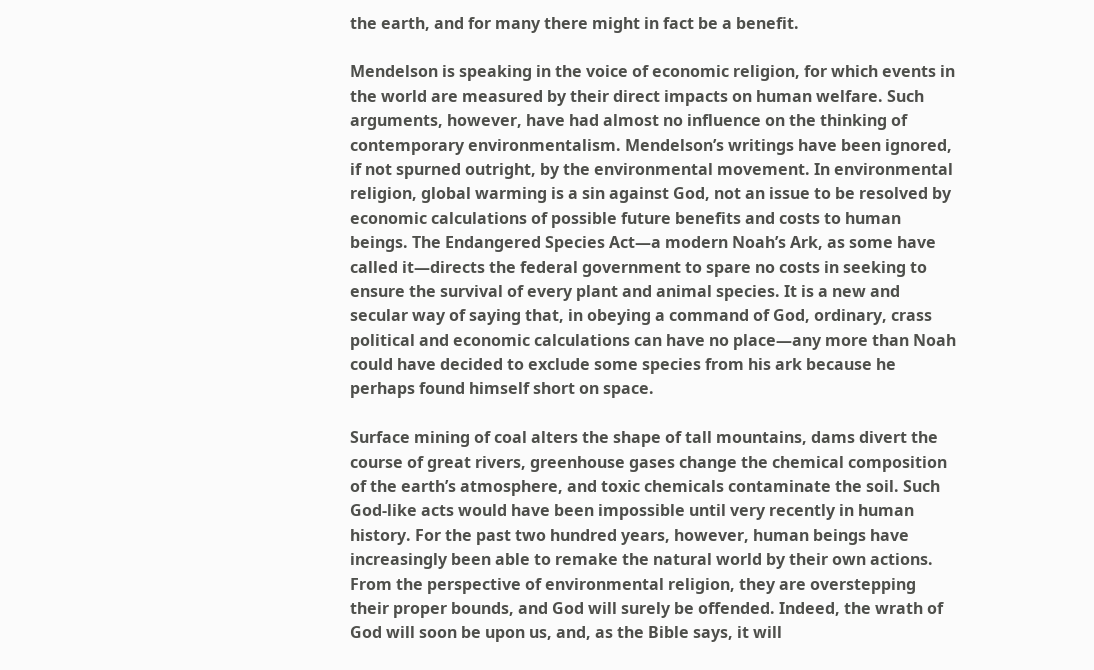the earth, and for many there might in fact be a benefit.

Mendelson is speaking in the voice of economic religion, for which events in the world are measured by their direct impacts on human welfare. Such arguments, however, have had almost no influence on the thinking of contemporary environmentalism. Mendelson’s writings have been ignored, if not spurned outright, by the environmental movement. In environmental religion, global warming is a sin against God, not an issue to be resolved by economic calculations of possible future benefits and costs to human beings. The Endangered Species Act—a modern Noah’s Ark, as some have called it—directs the federal government to spare no costs in seeking to ensure the survival of every plant and animal species. It is a new and secular way of saying that, in obeying a command of God, ordinary, crass political and economic calculations can have no place—any more than Noah could have decided to exclude some species from his ark because he perhaps found himself short on space.

Surface mining of coal alters the shape of tall mountains, dams divert the course of great rivers, greenhouse gases change the chemical composition of the earth’s atmosphere, and toxic chemicals contaminate the soil. Such God-like acts would have been impossible until very recently in human history. For the past two hundred years, however, human beings have increasingly been able to remake the natural world by their own actions. From the perspective of environmental religion, they are overstepping their proper bounds, and God will surely be offended. Indeed, the wrath of God will soon be upon us, and, as the Bible says, it will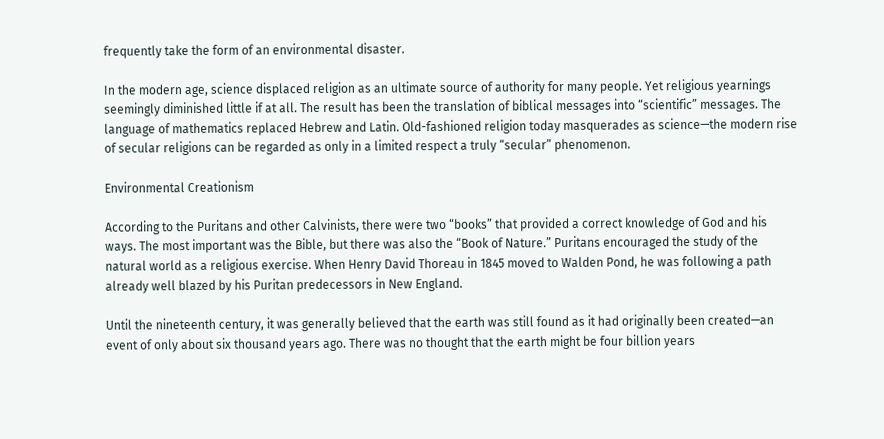frequently take the form of an environmental disaster.

In the modern age, science displaced religion as an ultimate source of authority for many people. Yet religious yearnings seemingly diminished little if at all. The result has been the translation of biblical messages into “scientific” messages. The language of mathematics replaced Hebrew and Latin. Old-fashioned religion today masquerades as science—the modern rise of secular religions can be regarded as only in a limited respect a truly “secular” phenomenon.

Environmental Creationism

According to the Puritans and other Calvinists, there were two “books” that provided a correct knowledge of God and his ways. The most important was the Bible, but there was also the “Book of Nature.” Puritans encouraged the study of the natural world as a religious exercise. When Henry David Thoreau in 1845 moved to Walden Pond, he was following a path already well blazed by his Puritan predecessors in New England.

Until the nineteenth century, it was generally believed that the earth was still found as it had originally been created—an event of only about six thousand years ago. There was no thought that the earth might be four billion years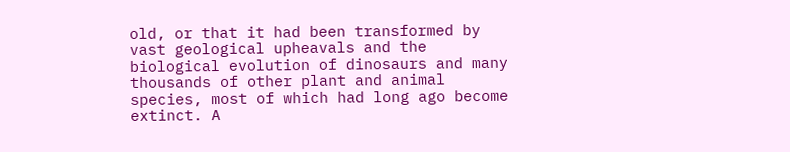old, or that it had been transformed by vast geological upheavals and the biological evolution of dinosaurs and many thousands of other plant and animal species, most of which had long ago become extinct. A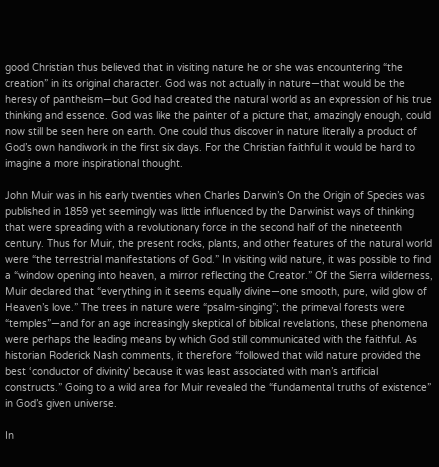good Christian thus believed that in visiting nature he or she was encountering “the creation” in its original character. God was not actually in nature—that would be the heresy of pantheism—but God had created the natural world as an expression of his true thinking and essence. God was like the painter of a picture that, amazingly enough, could now still be seen here on earth. One could thus discover in nature literally a product of God’s own handiwork in the first six days. For the Christian faithful it would be hard to imagine a more inspirational thought.

John Muir was in his early twenties when Charles Darwin’s On the Origin of Species was published in 1859 yet seemingly was little influenced by the Darwinist ways of thinking that were spreading with a revolutionary force in the second half of the nineteenth century. Thus for Muir, the present rocks, plants, and other features of the natural world were “the terrestrial manifestations of God.” In visiting wild nature, it was possible to find a “window opening into heaven, a mirror reflecting the Creator.” Of the Sierra wilderness, Muir declared that “everything in it seems equally divine—one smooth, pure, wild glow of Heaven’s love.” The trees in nature were “psalm-singing”; the primeval forests were “temples”—and for an age increasingly skeptical of biblical revelations, these phenomena were perhaps the leading means by which God still communicated with the faithful. As historian Roderick Nash comments, it therefore “followed that wild nature provided the best ‘conductor of divinity’ because it was least associated with man’s artificial constructs.” Going to a wild area for Muir revealed the “fundamental truths of existence” in God’s given universe.

In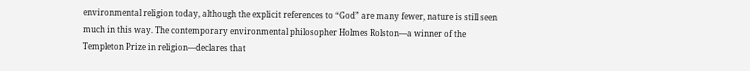environmental religion today, although the explicit references to “God” are many fewer, nature is still seen much in this way. The contemporary environmental philosopher Holmes Rolston—a winner of the Templeton Prize in religion—declares that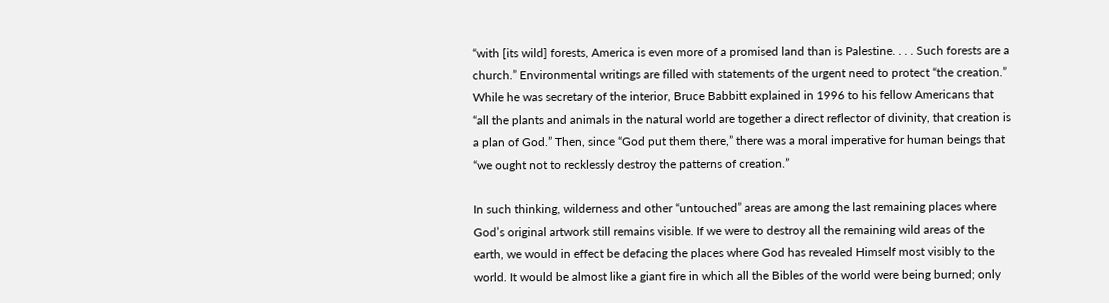“with [its wild] forests, America is even more of a promised land than is Palestine. . . . Such forests are a church.” Environmental writings are filled with statements of the urgent need to protect “the creation.” While he was secretary of the interior, Bruce Babbitt explained in 1996 to his fellow Americans that “all the plants and animals in the natural world are together a direct reflector of divinity, that creation is a plan of God.” Then, since “God put them there,” there was a moral imperative for human beings that “we ought not to recklessly destroy the patterns of creation.”

In such thinking, wilderness and other “untouched” areas are among the last remaining places where God’s original artwork still remains visible. If we were to destroy all the remaining wild areas of the earth, we would in effect be defacing the places where God has revealed Himself most visibly to the world. It would be almost like a giant fire in which all the Bibles of the world were being burned; only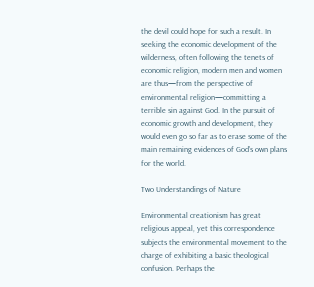the devil could hope for such a result. In seeking the economic development of the wilderness, often following the tenets of economic religion, modern men and women are thus—from the perspective of environmental religion—committing a terrible sin against God. In the pursuit of economic growth and development, they would even go so far as to erase some of the main remaining evidences of God’s own plans for the world.

Two Understandings of Nature

Environmental creationism has great religious appeal, yet this correspondence subjects the environmental movement to the charge of exhibiting a basic theological confusion. Perhaps the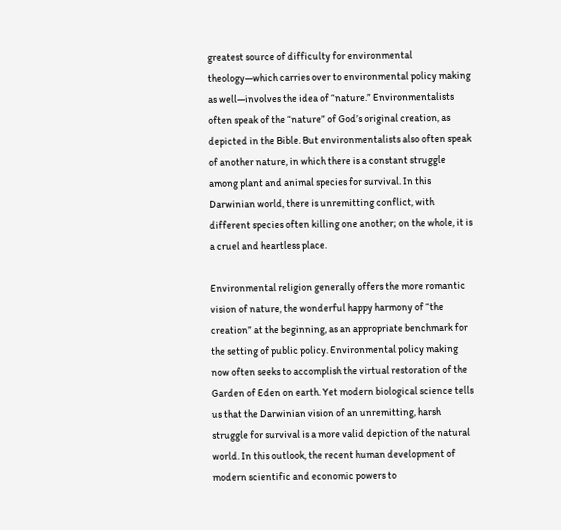greatest source of difficulty for environmental theology—which carries over to environmental policy making as well—involves the idea of “nature.” Environmentalists often speak of the “nature” of God’s original creation, as depicted in the Bible. But environmentalists also often speak of another nature, in which there is a constant struggle among plant and animal species for survival. In this Darwinian world, there is unremitting conflict, with different species often killing one another; on the whole, it is a cruel and heartless place.

Environmental religion generally offers the more romantic vision of nature, the wonderful happy harmony of “the creation” at the beginning, as an appropriate benchmark for the setting of public policy. Environmental policy making now often seeks to accomplish the virtual restoration of the Garden of Eden on earth. Yet modern biological science tells us that the Darwinian vision of an unremitting, harsh struggle for survival is a more valid depiction of the natural world. In this outlook, the recent human development of modern scientific and economic powers to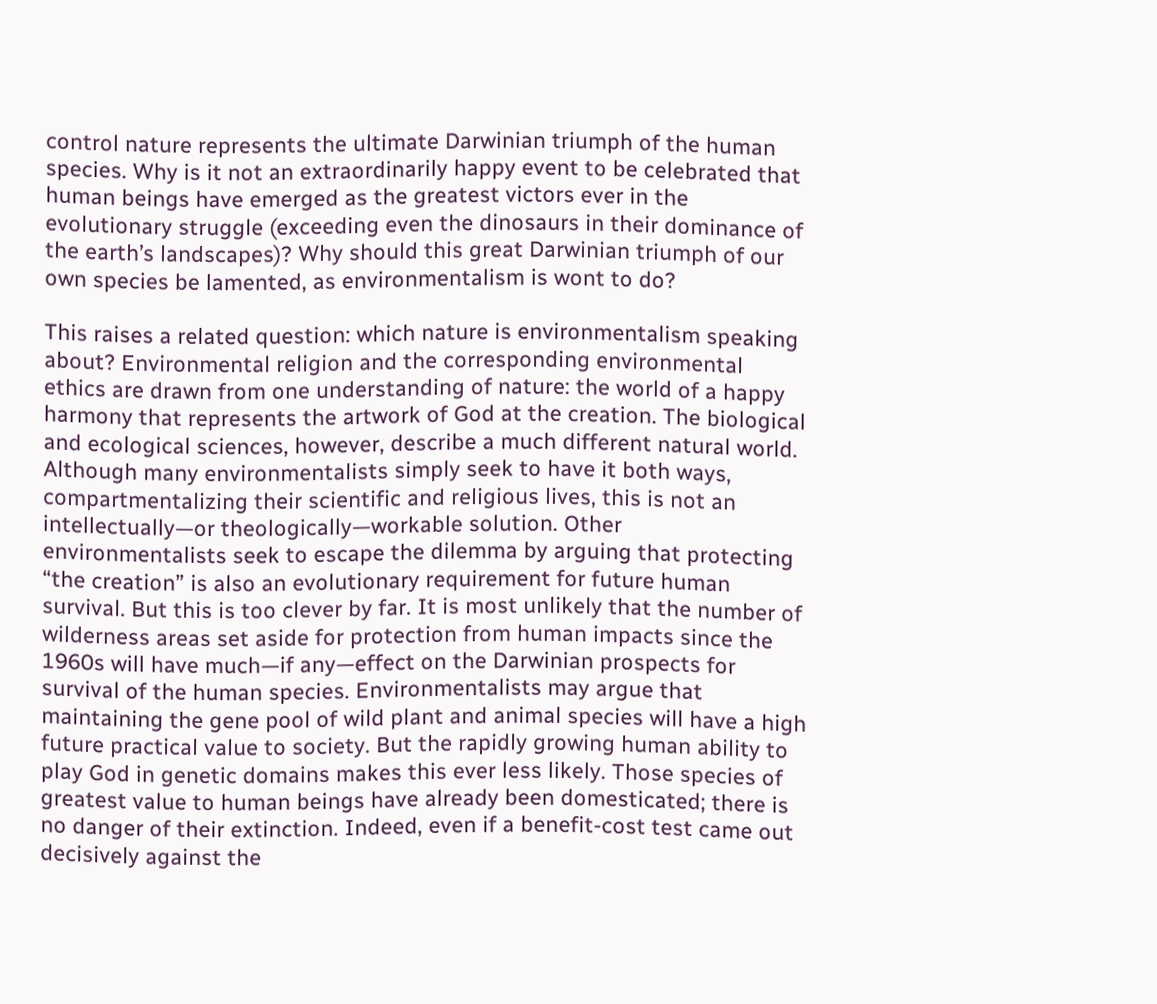control nature represents the ultimate Darwinian triumph of the human species. Why is it not an extraordinarily happy event to be celebrated that human beings have emerged as the greatest victors ever in the evolutionary struggle (exceeding even the dinosaurs in their dominance of the earth’s landscapes)? Why should this great Darwinian triumph of our own species be lamented, as environmentalism is wont to do?

This raises a related question: which nature is environmentalism speaking about? Environmental religion and the corresponding environmental ethics are drawn from one understanding of nature: the world of a happy harmony that represents the artwork of God at the creation. The biological and ecological sciences, however, describe a much different natural world. Although many environmentalists simply seek to have it both ways, compartmentalizing their scientific and religious lives, this is not an intellectually—or theologically—workable solution. Other environmentalists seek to escape the dilemma by arguing that protecting “the creation” is also an evolutionary requirement for future human survival. But this is too clever by far. It is most unlikely that the number of wilderness areas set aside for protection from human impacts since the 1960s will have much—if any—effect on the Darwinian prospects for survival of the human species. Environmentalists may argue that maintaining the gene pool of wild plant and animal species will have a high future practical value to society. But the rapidly growing human ability to play God in genetic domains makes this ever less likely. Those species of greatest value to human beings have already been domesticated; there is no danger of their extinction. Indeed, even if a benefit-cost test came out decisively against the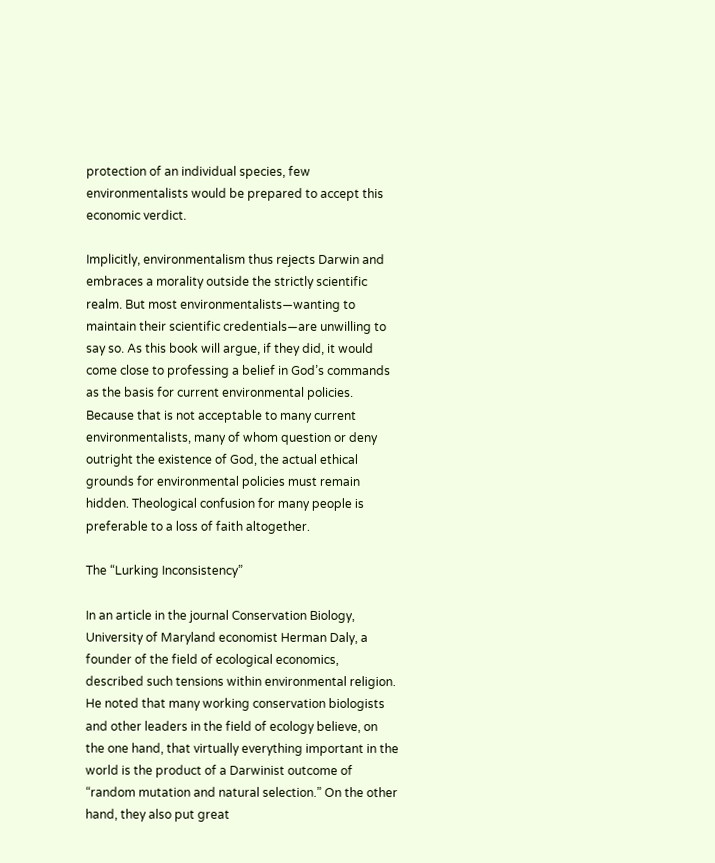protection of an individual species, few environmentalists would be prepared to accept this economic verdict.

Implicitly, environmentalism thus rejects Darwin and embraces a morality outside the strictly scientific realm. But most environmentalists—wanting to maintain their scientific credentials—are unwilling to say so. As this book will argue, if they did, it would come close to professing a belief in God’s commands as the basis for current environmental policies. Because that is not acceptable to many current environmentalists, many of whom question or deny outright the existence of God, the actual ethical grounds for environmental policies must remain hidden. Theological confusion for many people is preferable to a loss of faith altogether.

The “Lurking Inconsistency”

In an article in the journal Conservation Biology, University of Maryland economist Herman Daly, a founder of the field of ecological economics, described such tensions within environmental religion. He noted that many working conservation biologists and other leaders in the field of ecology believe, on the one hand, that virtually everything important in the world is the product of a Darwinist outcome of “random mutation and natural selection.” On the other hand, they also put great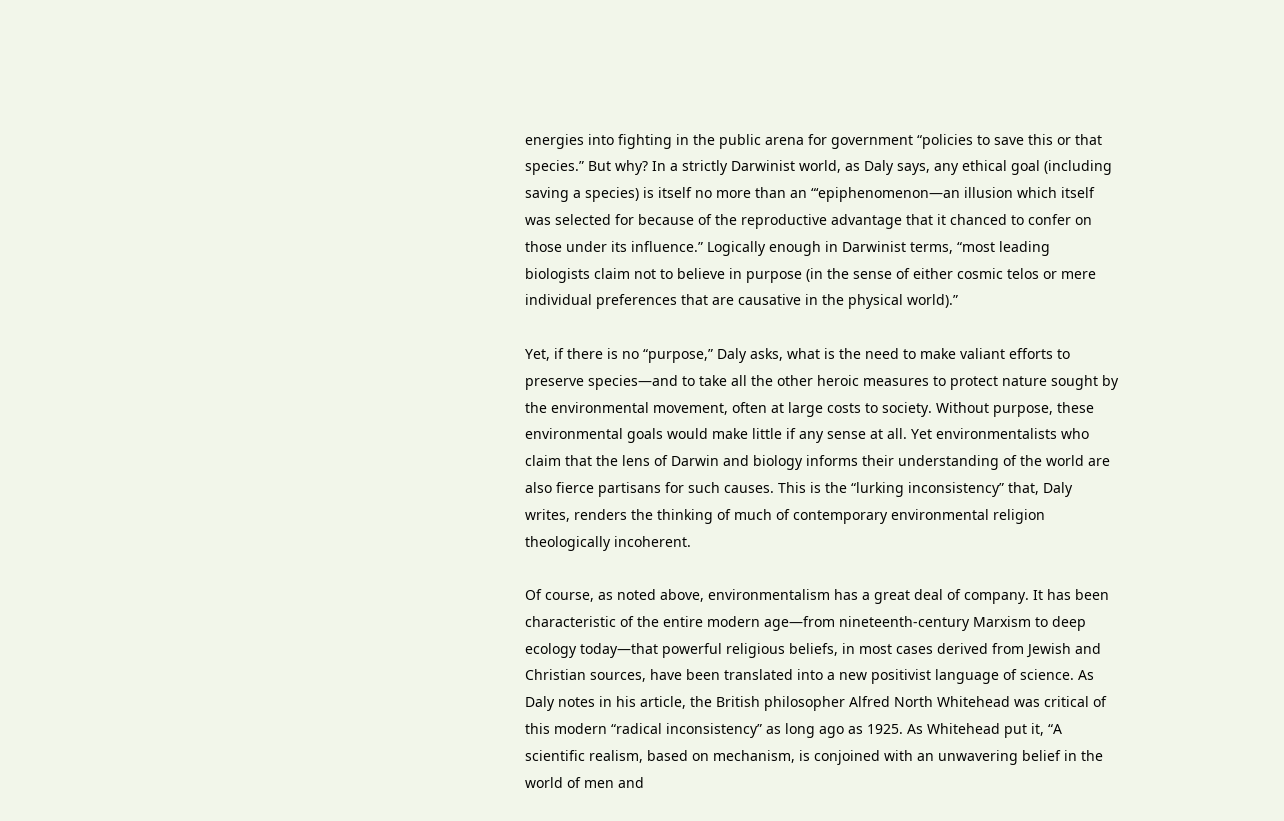energies into fighting in the public arena for government “policies to save this or that species.” But why? In a strictly Darwinist world, as Daly says, any ethical goal (including saving a species) is itself no more than an “‘epiphenomenon—an illusion which itself was selected for because of the reproductive advantage that it chanced to confer on those under its influence.” Logically enough in Darwinist terms, “most leading biologists claim not to believe in purpose (in the sense of either cosmic telos or mere individual preferences that are causative in the physical world).”

Yet, if there is no “purpose,” Daly asks, what is the need to make valiant efforts to preserve species—and to take all the other heroic measures to protect nature sought by the environmental movement, often at large costs to society. Without purpose, these environmental goals would make little if any sense at all. Yet environmentalists who claim that the lens of Darwin and biology informs their understanding of the world are also fierce partisans for such causes. This is the “lurking inconsistency” that, Daly writes, renders the thinking of much of contemporary environmental religion theologically incoherent.

Of course, as noted above, environmentalism has a great deal of company. It has been characteristic of the entire modern age—from nineteenth-century Marxism to deep ecology today—that powerful religious beliefs, in most cases derived from Jewish and Christian sources, have been translated into a new positivist language of science. As Daly notes in his article, the British philosopher Alfred North Whitehead was critical of this modern “radical inconsistency” as long ago as 1925. As Whitehead put it, “A scientific realism, based on mechanism, is conjoined with an unwavering belief in the world of men and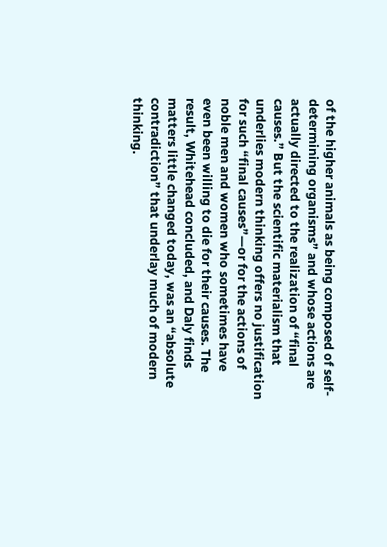of the higher animals as being composed of self-determining organisms” and whose actions are actually directed to the realization of “final causes.” But the scientific materialism that underlies modern thinking offers no justification for such “final causes”—or for the actions of noble men and women who sometimes have even been willing to die for their causes. The result, Whitehead concluded, and Daly finds matters little changed today, was an “absolute contradiction” that underlay much of modern thinking.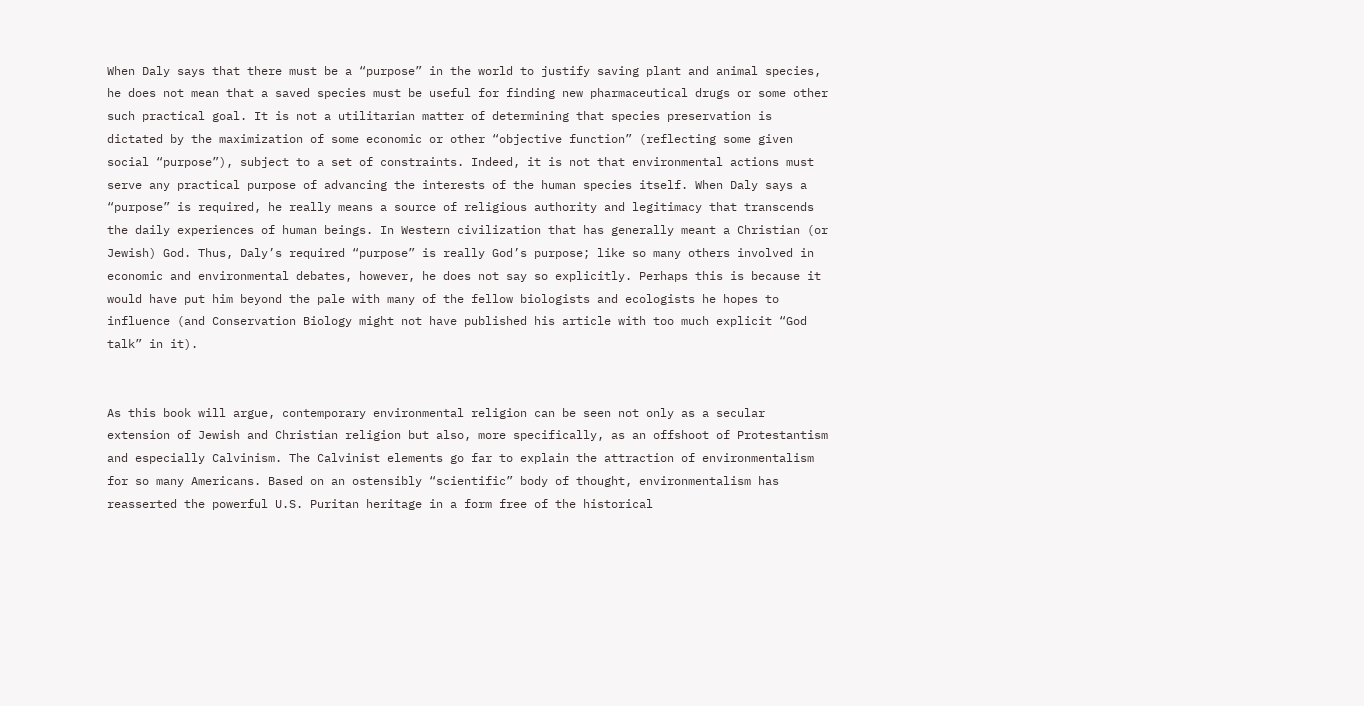When Daly says that there must be a “purpose” in the world to justify saving plant and animal species, he does not mean that a saved species must be useful for finding new pharmaceutical drugs or some other such practical goal. It is not a utilitarian matter of determining that species preservation is dictated by the maximization of some economic or other “objective function” (reflecting some given social “purpose”), subject to a set of constraints. Indeed, it is not that environmental actions must serve any practical purpose of advancing the interests of the human species itself. When Daly says a “purpose” is required, he really means a source of religious authority and legitimacy that transcends the daily experiences of human beings. In Western civilization that has generally meant a Christian (or Jewish) God. Thus, Daly’s required “purpose” is really God’s purpose; like so many others involved in economic and environmental debates, however, he does not say so explicitly. Perhaps this is because it would have put him beyond the pale with many of the fellow biologists and ecologists he hopes to influence (and Conservation Biology might not have published his article with too much explicit “God talk” in it).


As this book will argue, contemporary environmental religion can be seen not only as a secular extension of Jewish and Christian religion but also, more specifically, as an offshoot of Protestantism and especially Calvinism. The Calvinist elements go far to explain the attraction of environmentalism for so many Americans. Based on an ostensibly “scientific” body of thought, environmentalism has reasserted the powerful U.S. Puritan heritage in a form free of the historical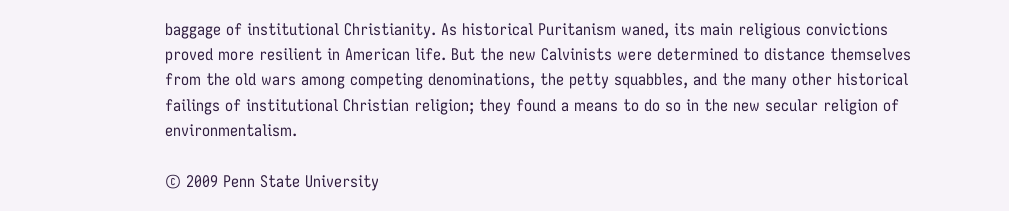baggage of institutional Christianity. As historical Puritanism waned, its main religious convictions proved more resilient in American life. But the new Calvinists were determined to distance themselves from the old wars among competing denominations, the petty squabbles, and the many other historical failings of institutional Christian religion; they found a means to do so in the new secular religion of environmentalism.

© 2009 Penn State University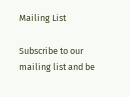Mailing List

Subscribe to our mailing list and be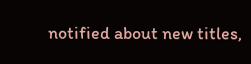notified about new titles,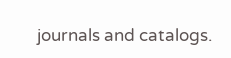journals and catalogs.